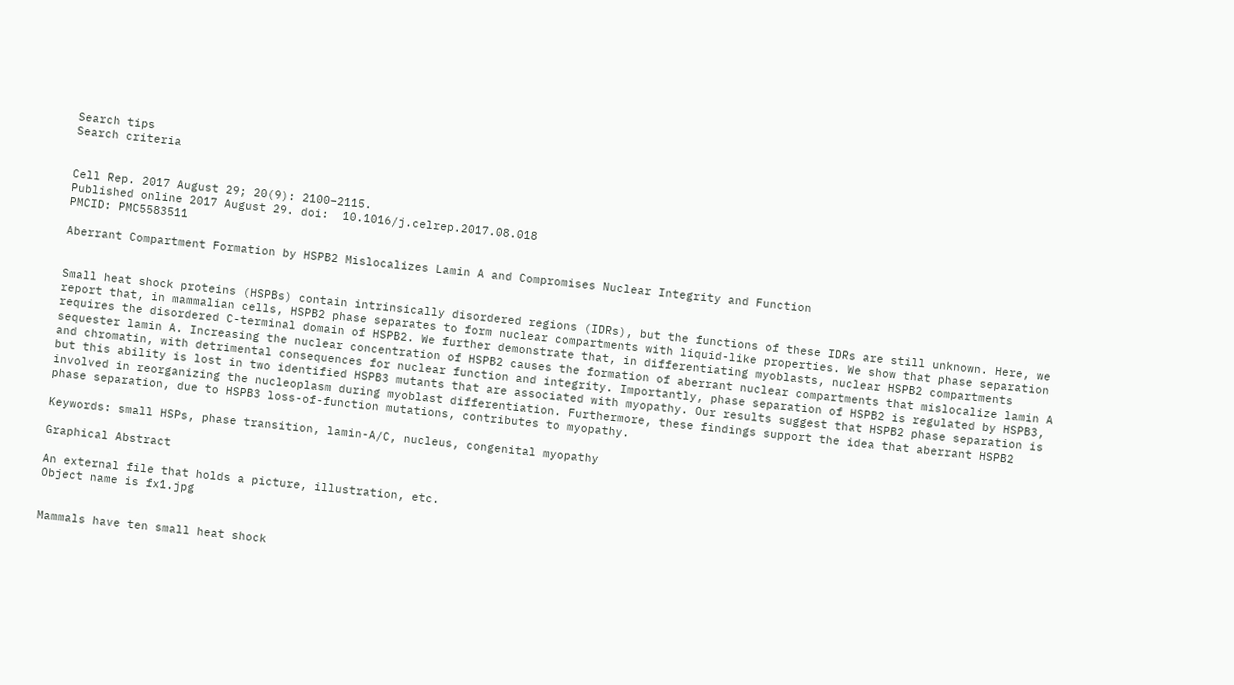Search tips
Search criteria


Cell Rep. 2017 August 29; 20(9): 2100–2115.
Published online 2017 August 29. doi:  10.1016/j.celrep.2017.08.018
PMCID: PMC5583511

Aberrant Compartment Formation by HSPB2 Mislocalizes Lamin A and Compromises Nuclear Integrity and Function


Small heat shock proteins (HSPBs) contain intrinsically disordered regions (IDRs), but the functions of these IDRs are still unknown. Here, we report that, in mammalian cells, HSPB2 phase separates to form nuclear compartments with liquid-like properties. We show that phase separation requires the disordered C-terminal domain of HSPB2. We further demonstrate that, in differentiating myoblasts, nuclear HSPB2 compartments sequester lamin A. Increasing the nuclear concentration of HSPB2 causes the formation of aberrant nuclear compartments that mislocalize lamin A and chromatin, with detrimental consequences for nuclear function and integrity. Importantly, phase separation of HSPB2 is regulated by HSPB3, but this ability is lost in two identified HSPB3 mutants that are associated with myopathy. Our results suggest that HSPB2 phase separation is involved in reorganizing the nucleoplasm during myoblast differentiation. Furthermore, these findings support the idea that aberrant HSPB2 phase separation, due to HSPB3 loss-of-function mutations, contributes to myopathy.

Keywords: small HSPs, phase transition, lamin-A/C, nucleus, congenital myopathy

Graphical Abstract

An external file that holds a picture, illustration, etc.
Object name is fx1.jpg


Mammals have ten small heat shock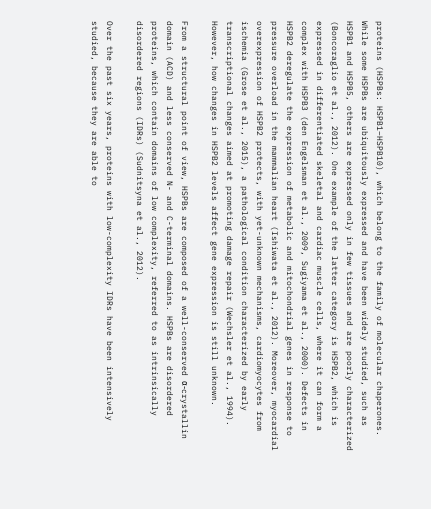proteins (HSPBs: HSPB1–HSPB10), which belong to the family of molecular chaperones. While some HSPBs are ubiquitously expressed and have been widely studied, such as HSPB1 and HSPB5, others are expressed only in few tissues and are poorly characterized (Boncoraglio et al., 2012). One example of the latter category is HSPB2, which is expressed in differentiated skeletal and cardiac muscle cells, where it can form a complex with HSPB3 (den Engelsman et al., 2009, Sugiyama et al., 2000). Defects in HSPB2 deregulate the expression of metabolic and mitochondrial genes in response to pressure overload in the mammalian heart (Ishiwata et al., 2012). Moreover, myocardial overexpression of HSPB2 protects, with yet-unknown mechanisms, cardiomyocytes from ischemia (Grose et al., 2015), a pathological condition characterized by early transcriptional changes aimed at promoting damage repair (Wechsler et al., 1994). However, how changes in HSPB2 levels affect gene expression is still unknown.

From a structural point of view, HSPBs are composed of a well-conserved α-crystallin domain (ACD) and less conserved N- and C-terminal domains. HSPBs are disordered proteins, which contain domains of low complexity, referred to as intrinsically disordered regions (IDRs) (Sudnitsyna et al., 2012).

Over the past six years, proteins with low-complexity IDRs have been intensively studied, because they are able to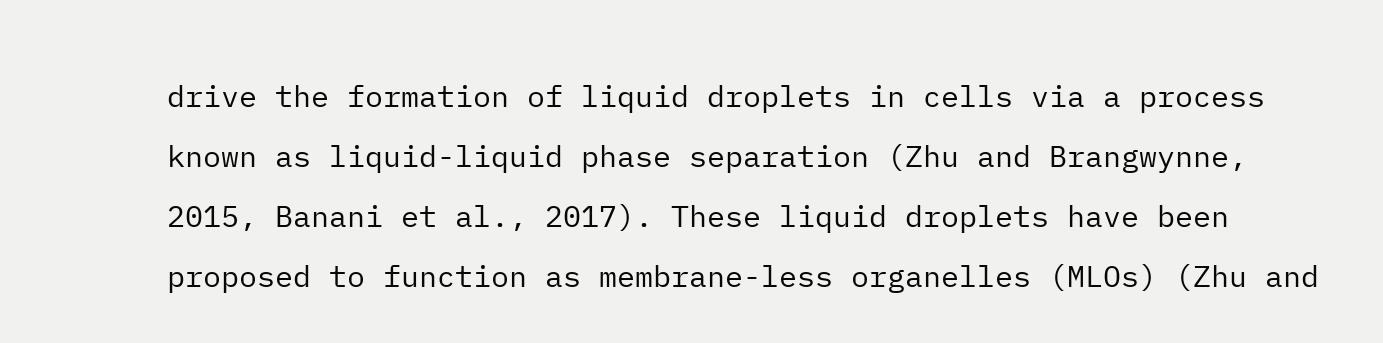drive the formation of liquid droplets in cells via a process known as liquid-liquid phase separation (Zhu and Brangwynne, 2015, Banani et al., 2017). These liquid droplets have been proposed to function as membrane-less organelles (MLOs) (Zhu and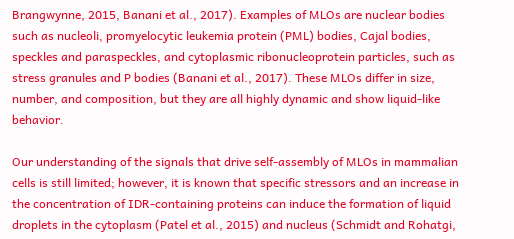Brangwynne, 2015, Banani et al., 2017). Examples of MLOs are nuclear bodies such as nucleoli, promyelocytic leukemia protein (PML) bodies, Cajal bodies, speckles and paraspeckles, and cytoplasmic ribonucleoprotein particles, such as stress granules and P bodies (Banani et al., 2017). These MLOs differ in size, number, and composition, but they are all highly dynamic and show liquid-like behavior.

Our understanding of the signals that drive self-assembly of MLOs in mammalian cells is still limited; however, it is known that specific stressors and an increase in the concentration of IDR-containing proteins can induce the formation of liquid droplets in the cytoplasm (Patel et al., 2015) and nucleus (Schmidt and Rohatgi,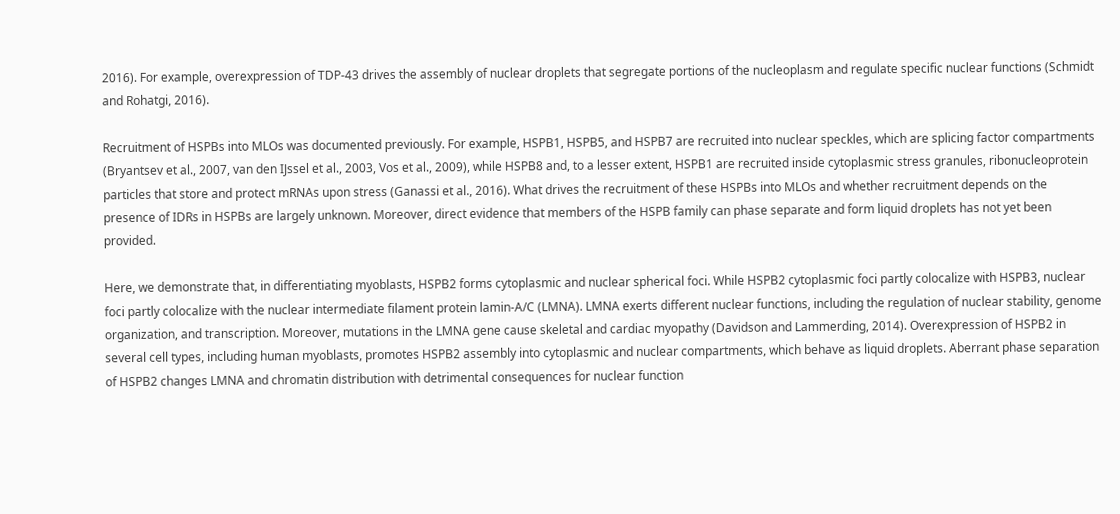2016). For example, overexpression of TDP-43 drives the assembly of nuclear droplets that segregate portions of the nucleoplasm and regulate specific nuclear functions (Schmidt and Rohatgi, 2016).

Recruitment of HSPBs into MLOs was documented previously. For example, HSPB1, HSPB5, and HSPB7 are recruited into nuclear speckles, which are splicing factor compartments (Bryantsev et al., 2007, van den IJssel et al., 2003, Vos et al., 2009), while HSPB8 and, to a lesser extent, HSPB1 are recruited inside cytoplasmic stress granules, ribonucleoprotein particles that store and protect mRNAs upon stress (Ganassi et al., 2016). What drives the recruitment of these HSPBs into MLOs and whether recruitment depends on the presence of IDRs in HSPBs are largely unknown. Moreover, direct evidence that members of the HSPB family can phase separate and form liquid droplets has not yet been provided.

Here, we demonstrate that, in differentiating myoblasts, HSPB2 forms cytoplasmic and nuclear spherical foci. While HSPB2 cytoplasmic foci partly colocalize with HSPB3, nuclear foci partly colocalize with the nuclear intermediate filament protein lamin-A/C (LMNA). LMNA exerts different nuclear functions, including the regulation of nuclear stability, genome organization, and transcription. Moreover, mutations in the LMNA gene cause skeletal and cardiac myopathy (Davidson and Lammerding, 2014). Overexpression of HSPB2 in several cell types, including human myoblasts, promotes HSPB2 assembly into cytoplasmic and nuclear compartments, which behave as liquid droplets. Aberrant phase separation of HSPB2 changes LMNA and chromatin distribution with detrimental consequences for nuclear function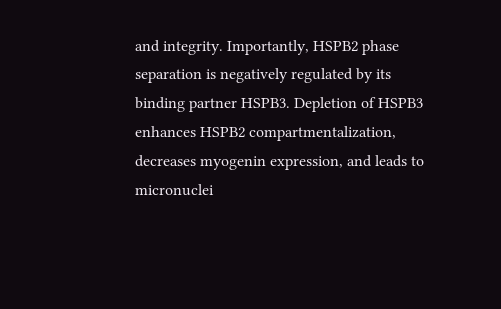and integrity. Importantly, HSPB2 phase separation is negatively regulated by its binding partner HSPB3. Depletion of HSPB3 enhances HSPB2 compartmentalization, decreases myogenin expression, and leads to micronuclei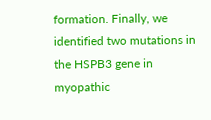formation. Finally, we identified two mutations in the HSPB3 gene in myopathic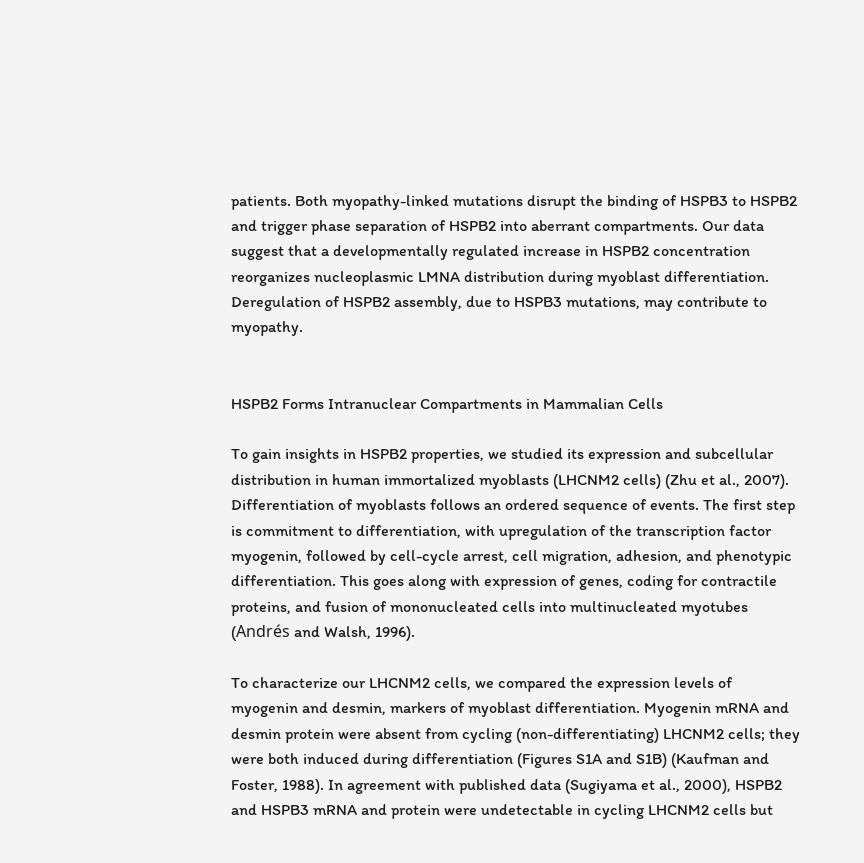patients. Both myopathy-linked mutations disrupt the binding of HSPB3 to HSPB2 and trigger phase separation of HSPB2 into aberrant compartments. Our data suggest that a developmentally regulated increase in HSPB2 concentration reorganizes nucleoplasmic LMNA distribution during myoblast differentiation. Deregulation of HSPB2 assembly, due to HSPB3 mutations, may contribute to myopathy.


HSPB2 Forms Intranuclear Compartments in Mammalian Cells

To gain insights in HSPB2 properties, we studied its expression and subcellular distribution in human immortalized myoblasts (LHCNM2 cells) (Zhu et al., 2007). Differentiation of myoblasts follows an ordered sequence of events. The first step is commitment to differentiation, with upregulation of the transcription factor myogenin, followed by cell-cycle arrest, cell migration, adhesion, and phenotypic differentiation. This goes along with expression of genes, coding for contractile proteins, and fusion of mononucleated cells into multinucleated myotubes (Andrés and Walsh, 1996).

To characterize our LHCNM2 cells, we compared the expression levels of myogenin and desmin, markers of myoblast differentiation. Myogenin mRNA and desmin protein were absent from cycling (non-differentiating) LHCNM2 cells; they were both induced during differentiation (Figures S1A and S1B) (Kaufman and Foster, 1988). In agreement with published data (Sugiyama et al., 2000), HSPB2 and HSPB3 mRNA and protein were undetectable in cycling LHCNM2 cells but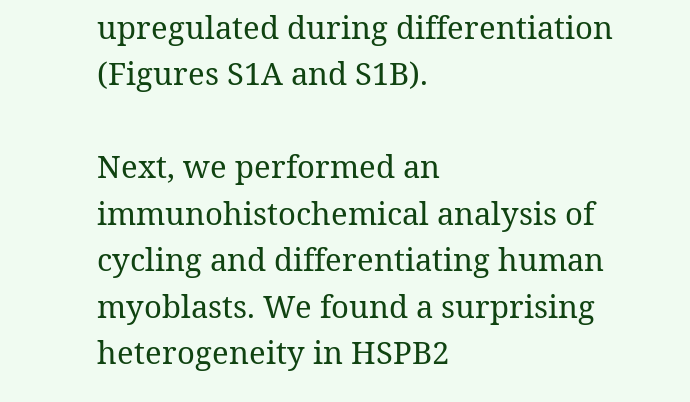upregulated during differentiation (Figures S1A and S1B).

Next, we performed an immunohistochemical analysis of cycling and differentiating human myoblasts. We found a surprising heterogeneity in HSPB2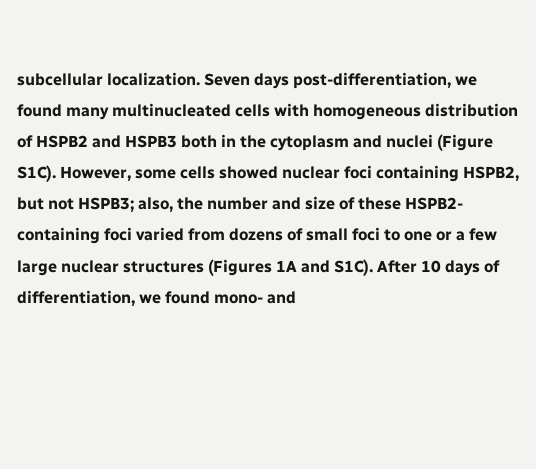subcellular localization. Seven days post-differentiation, we found many multinucleated cells with homogeneous distribution of HSPB2 and HSPB3 both in the cytoplasm and nuclei (Figure S1C). However, some cells showed nuclear foci containing HSPB2, but not HSPB3; also, the number and size of these HSPB2-containing foci varied from dozens of small foci to one or a few large nuclear structures (Figures 1A and S1C). After 10 days of differentiation, we found mono- and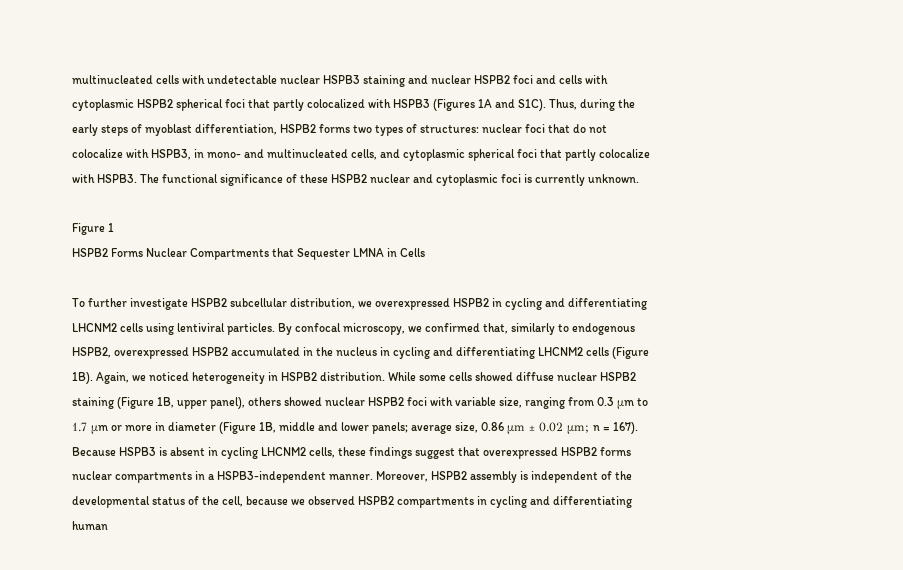multinucleated cells with undetectable nuclear HSPB3 staining and nuclear HSPB2 foci and cells with cytoplasmic HSPB2 spherical foci that partly colocalized with HSPB3 (Figures 1A and S1C). Thus, during the early steps of myoblast differentiation, HSPB2 forms two types of structures: nuclear foci that do not colocalize with HSPB3, in mono- and multinucleated cells, and cytoplasmic spherical foci that partly colocalize with HSPB3. The functional significance of these HSPB2 nuclear and cytoplasmic foci is currently unknown.

Figure 1
HSPB2 Forms Nuclear Compartments that Sequester LMNA in Cells

To further investigate HSPB2 subcellular distribution, we overexpressed HSPB2 in cycling and differentiating LHCNM2 cells using lentiviral particles. By confocal microscopy, we confirmed that, similarly to endogenous HSPB2, overexpressed HSPB2 accumulated in the nucleus in cycling and differentiating LHCNM2 cells (Figure 1B). Again, we noticed heterogeneity in HSPB2 distribution. While some cells showed diffuse nuclear HSPB2 staining (Figure 1B, upper panel), others showed nuclear HSPB2 foci with variable size, ranging from 0.3 μm to 1.7 μm or more in diameter (Figure 1B, middle and lower panels; average size, 0.86 μm ± 0.02 μm; n = 167). Because HSPB3 is absent in cycling LHCNM2 cells, these findings suggest that overexpressed HSPB2 forms nuclear compartments in a HSPB3-independent manner. Moreover, HSPB2 assembly is independent of the developmental status of the cell, because we observed HSPB2 compartments in cycling and differentiating human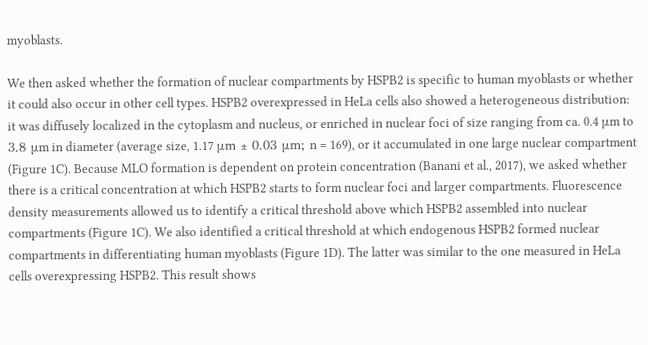myoblasts.

We then asked whether the formation of nuclear compartments by HSPB2 is specific to human myoblasts or whether it could also occur in other cell types. HSPB2 overexpressed in HeLa cells also showed a heterogeneous distribution: it was diffusely localized in the cytoplasm and nucleus, or enriched in nuclear foci of size ranging from ca. 0.4 μm to 3.8 μm in diameter (average size, 1.17 μm ± 0.03 μm; n = 169), or it accumulated in one large nuclear compartment (Figure 1C). Because MLO formation is dependent on protein concentration (Banani et al., 2017), we asked whether there is a critical concentration at which HSPB2 starts to form nuclear foci and larger compartments. Fluorescence density measurements allowed us to identify a critical threshold above which HSPB2 assembled into nuclear compartments (Figure 1C). We also identified a critical threshold at which endogenous HSPB2 formed nuclear compartments in differentiating human myoblasts (Figure 1D). The latter was similar to the one measured in HeLa cells overexpressing HSPB2. This result shows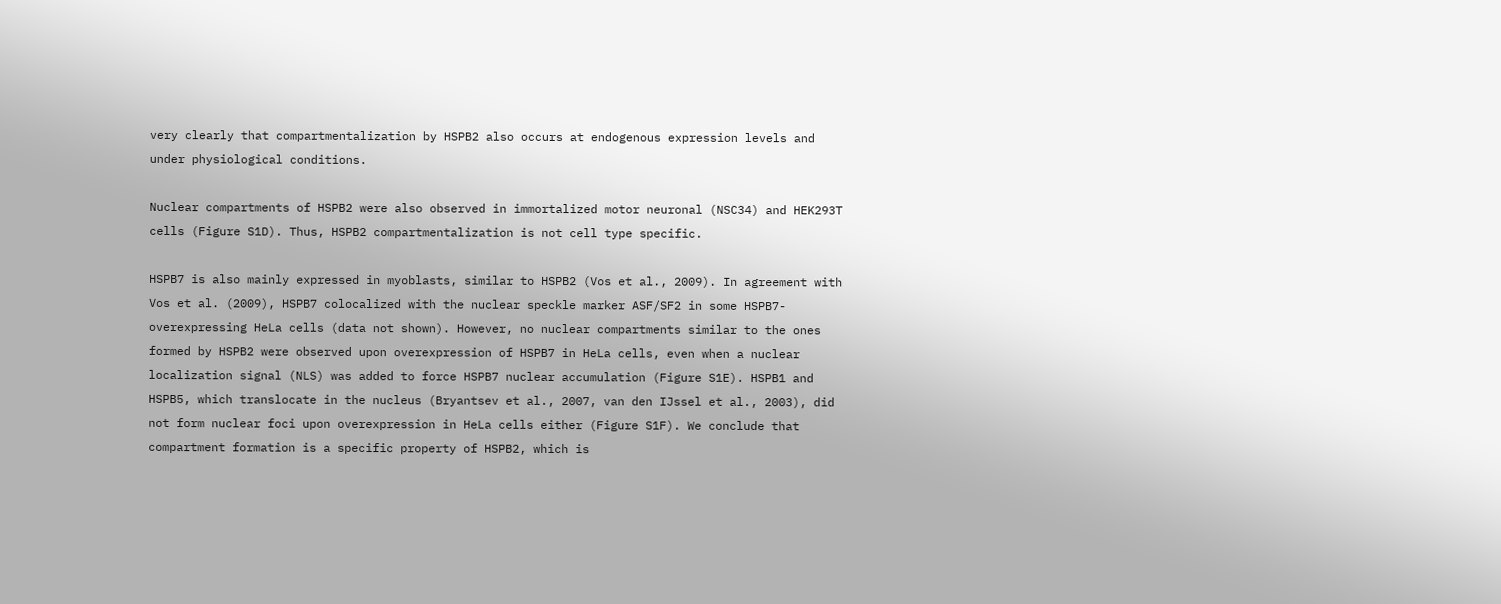very clearly that compartmentalization by HSPB2 also occurs at endogenous expression levels and under physiological conditions.

Nuclear compartments of HSPB2 were also observed in immortalized motor neuronal (NSC34) and HEK293T cells (Figure S1D). Thus, HSPB2 compartmentalization is not cell type specific.

HSPB7 is also mainly expressed in myoblasts, similar to HSPB2 (Vos et al., 2009). In agreement with Vos et al. (2009), HSPB7 colocalized with the nuclear speckle marker ASF/SF2 in some HSPB7-overexpressing HeLa cells (data not shown). However, no nuclear compartments similar to the ones formed by HSPB2 were observed upon overexpression of HSPB7 in HeLa cells, even when a nuclear localization signal (NLS) was added to force HSPB7 nuclear accumulation (Figure S1E). HSPB1 and HSPB5, which translocate in the nucleus (Bryantsev et al., 2007, van den IJssel et al., 2003), did not form nuclear foci upon overexpression in HeLa cells either (Figure S1F). We conclude that compartment formation is a specific property of HSPB2, which is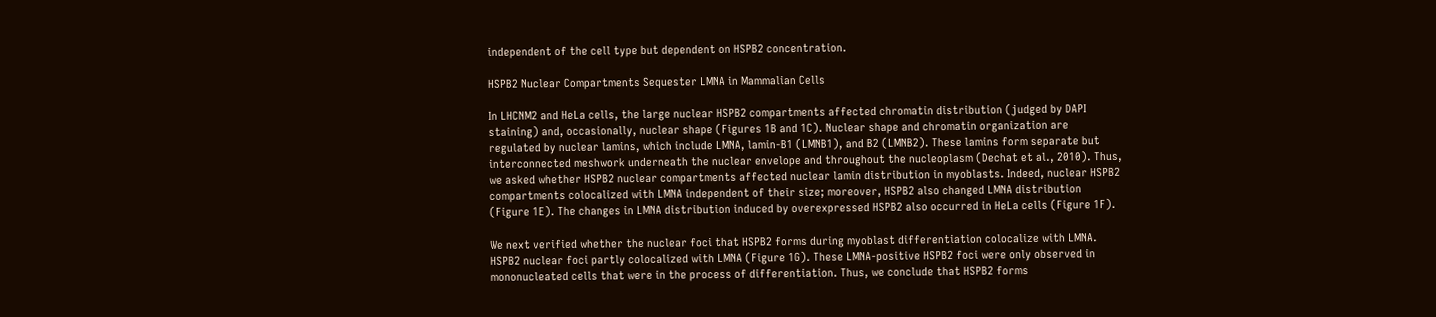independent of the cell type but dependent on HSPB2 concentration.

HSPB2 Nuclear Compartments Sequester LMNA in Mammalian Cells

In LHCNM2 and HeLa cells, the large nuclear HSPB2 compartments affected chromatin distribution (judged by DAPI staining) and, occasionally, nuclear shape (Figures 1B and 1C). Nuclear shape and chromatin organization are regulated by nuclear lamins, which include LMNA, lamin-B1 (LMNB1), and B2 (LMNB2). These lamins form separate but interconnected meshwork underneath the nuclear envelope and throughout the nucleoplasm (Dechat et al., 2010). Thus, we asked whether HSPB2 nuclear compartments affected nuclear lamin distribution in myoblasts. Indeed, nuclear HSPB2 compartments colocalized with LMNA independent of their size; moreover, HSPB2 also changed LMNA distribution (Figure 1E). The changes in LMNA distribution induced by overexpressed HSPB2 also occurred in HeLa cells (Figure 1F).

We next verified whether the nuclear foci that HSPB2 forms during myoblast differentiation colocalize with LMNA. HSPB2 nuclear foci partly colocalized with LMNA (Figure 1G). These LMNA-positive HSPB2 foci were only observed in mononucleated cells that were in the process of differentiation. Thus, we conclude that HSPB2 forms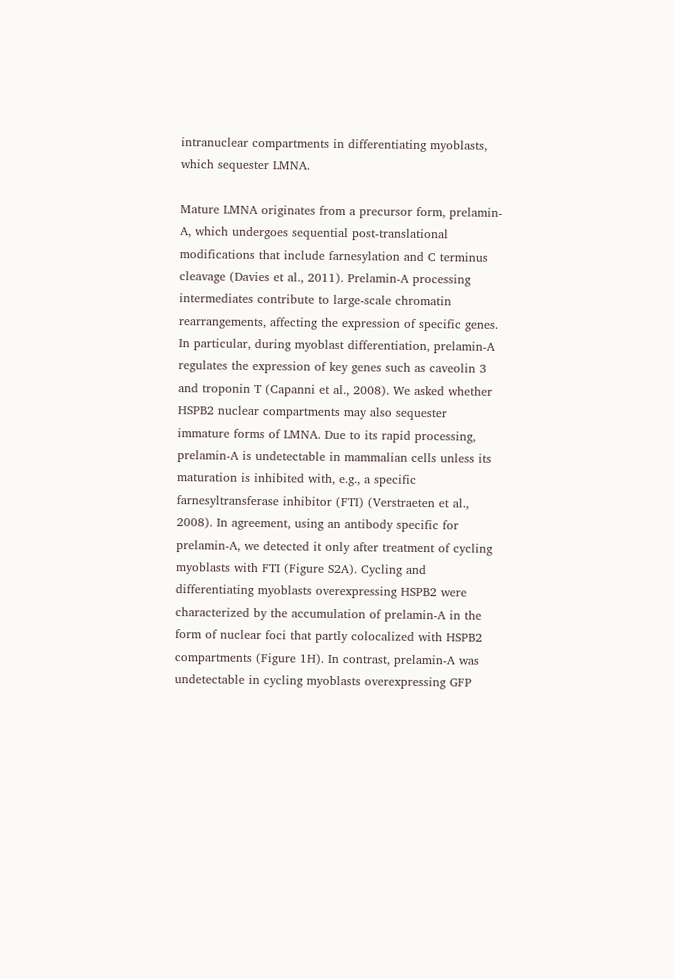intranuclear compartments in differentiating myoblasts, which sequester LMNA.

Mature LMNA originates from a precursor form, prelamin-A, which undergoes sequential post-translational modifications that include farnesylation and C terminus cleavage (Davies et al., 2011). Prelamin-A processing intermediates contribute to large-scale chromatin rearrangements, affecting the expression of specific genes. In particular, during myoblast differentiation, prelamin-A regulates the expression of key genes such as caveolin 3 and troponin T (Capanni et al., 2008). We asked whether HSPB2 nuclear compartments may also sequester immature forms of LMNA. Due to its rapid processing, prelamin-A is undetectable in mammalian cells unless its maturation is inhibited with, e.g., a specific farnesyltransferase inhibitor (FTI) (Verstraeten et al., 2008). In agreement, using an antibody specific for prelamin-A, we detected it only after treatment of cycling myoblasts with FTI (Figure S2A). Cycling and differentiating myoblasts overexpressing HSPB2 were characterized by the accumulation of prelamin-A in the form of nuclear foci that partly colocalized with HSPB2 compartments (Figure 1H). In contrast, prelamin-A was undetectable in cycling myoblasts overexpressing GFP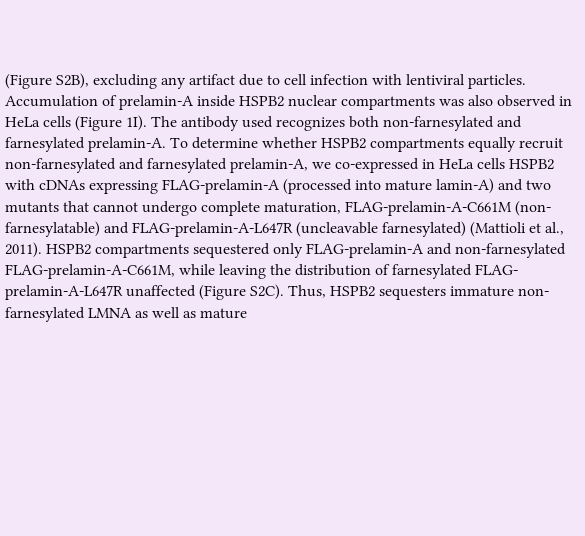(Figure S2B), excluding any artifact due to cell infection with lentiviral particles. Accumulation of prelamin-A inside HSPB2 nuclear compartments was also observed in HeLa cells (Figure 1I). The antibody used recognizes both non-farnesylated and farnesylated prelamin-A. To determine whether HSPB2 compartments equally recruit non-farnesylated and farnesylated prelamin-A, we co-expressed in HeLa cells HSPB2 with cDNAs expressing FLAG-prelamin-A (processed into mature lamin-A) and two mutants that cannot undergo complete maturation, FLAG-prelamin-A-C661M (non-farnesylatable) and FLAG-prelamin-A-L647R (uncleavable farnesylated) (Mattioli et al., 2011). HSPB2 compartments sequestered only FLAG-prelamin-A and non-farnesylated FLAG-prelamin-A-C661M, while leaving the distribution of farnesylated FLAG-prelamin-A-L647R unaffected (Figure S2C). Thus, HSPB2 sequesters immature non-farnesylated LMNA as well as mature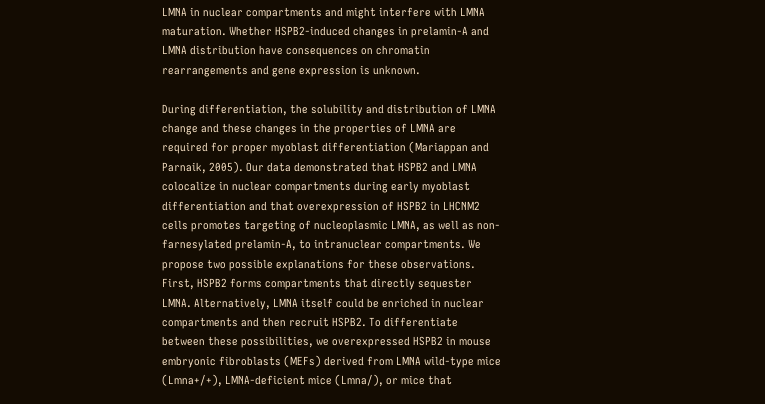LMNA in nuclear compartments and might interfere with LMNA maturation. Whether HSPB2-induced changes in prelamin-A and LMNA distribution have consequences on chromatin rearrangements and gene expression is unknown.

During differentiation, the solubility and distribution of LMNA change and these changes in the properties of LMNA are required for proper myoblast differentiation (Mariappan and Parnaik, 2005). Our data demonstrated that HSPB2 and LMNA colocalize in nuclear compartments during early myoblast differentiation and that overexpression of HSPB2 in LHCNM2 cells promotes targeting of nucleoplasmic LMNA, as well as non-farnesylated prelamin-A, to intranuclear compartments. We propose two possible explanations for these observations. First, HSPB2 forms compartments that directly sequester LMNA. Alternatively, LMNA itself could be enriched in nuclear compartments and then recruit HSPB2. To differentiate between these possibilities, we overexpressed HSPB2 in mouse embryonic fibroblasts (MEFs) derived from LMNA wild-type mice (Lmna+/+), LMNA-deficient mice (Lmna/), or mice that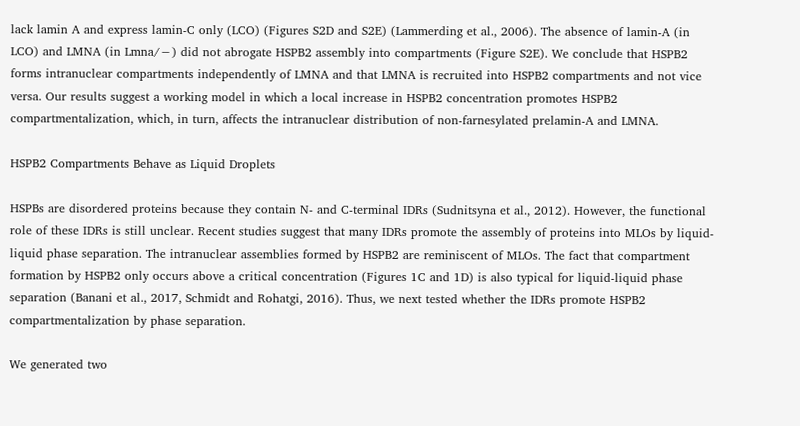lack lamin A and express lamin-C only (LCO) (Figures S2D and S2E) (Lammerding et al., 2006). The absence of lamin-A (in LCO) and LMNA (in Lmna/−) did not abrogate HSPB2 assembly into compartments (Figure S2E). We conclude that HSPB2 forms intranuclear compartments independently of LMNA and that LMNA is recruited into HSPB2 compartments and not vice versa. Our results suggest a working model in which a local increase in HSPB2 concentration promotes HSPB2 compartmentalization, which, in turn, affects the intranuclear distribution of non-farnesylated prelamin-A and LMNA.

HSPB2 Compartments Behave as Liquid Droplets

HSPBs are disordered proteins because they contain N- and C-terminal IDRs (Sudnitsyna et al., 2012). However, the functional role of these IDRs is still unclear. Recent studies suggest that many IDRs promote the assembly of proteins into MLOs by liquid-liquid phase separation. The intranuclear assemblies formed by HSPB2 are reminiscent of MLOs. The fact that compartment formation by HSPB2 only occurs above a critical concentration (Figures 1C and 1D) is also typical for liquid-liquid phase separation (Banani et al., 2017, Schmidt and Rohatgi, 2016). Thus, we next tested whether the IDRs promote HSPB2 compartmentalization by phase separation.

We generated two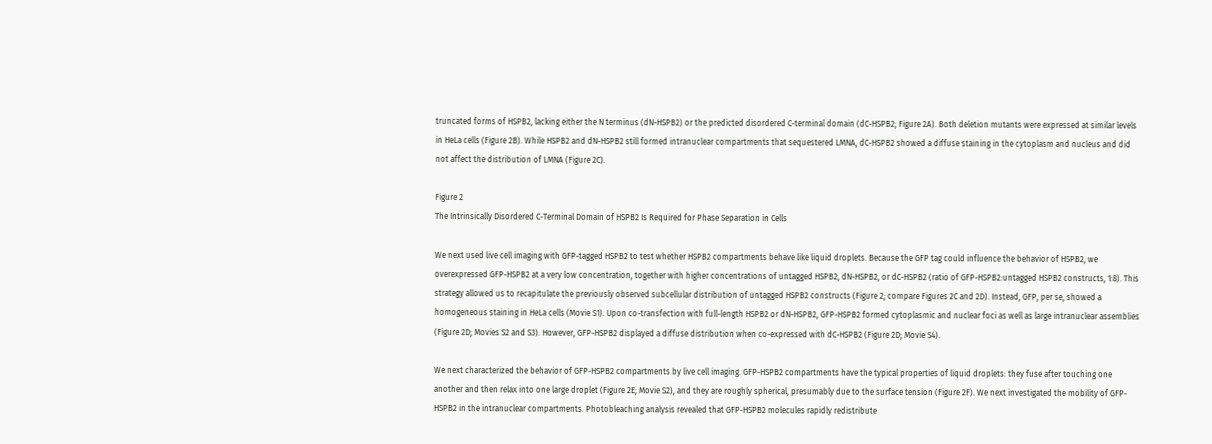truncated forms of HSPB2, lacking either the N terminus (dN-HSPB2) or the predicted disordered C-terminal domain (dC-HSPB2; Figure 2A). Both deletion mutants were expressed at similar levels in HeLa cells (Figure 2B). While HSPB2 and dN-HSPB2 still formed intranuclear compartments that sequestered LMNA, dC-HSPB2 showed a diffuse staining in the cytoplasm and nucleus and did not affect the distribution of LMNA (Figure 2C).

Figure 2
The Intrinsically Disordered C-Terminal Domain of HSPB2 Is Required for Phase Separation in Cells

We next used live cell imaging with GFP-tagged HSPB2 to test whether HSPB2 compartments behave like liquid droplets. Because the GFP tag could influence the behavior of HSPB2, we overexpressed GFP-HSPB2 at a very low concentration, together with higher concentrations of untagged HSPB2, dN-HSPB2, or dC-HSPB2 (ratio of GFP-HSPB2:untagged HSPB2 constructs, 1:8). This strategy allowed us to recapitulate the previously observed subcellular distribution of untagged HSPB2 constructs (Figure 2; compare Figures 2C and 2D). Instead, GFP, per se, showed a homogeneous staining in HeLa cells (Movie S1). Upon co-transfection with full-length HSPB2 or dN-HSPB2, GFP-HSPB2 formed cytoplasmic and nuclear foci as well as large intranuclear assemblies (Figure 2D; Movies S2 and S3). However, GFP-HSPB2 displayed a diffuse distribution when co-expressed with dC-HSPB2 (Figure 2D; Movie S4).

We next characterized the behavior of GFP-HSPB2 compartments by live cell imaging. GFP-HSPB2 compartments have the typical properties of liquid droplets: they fuse after touching one another and then relax into one large droplet (Figure 2E; Movie S2), and they are roughly spherical, presumably due to the surface tension (Figure 2F). We next investigated the mobility of GFP-HSPB2 in the intranuclear compartments. Photobleaching analysis revealed that GFP-HSPB2 molecules rapidly redistribute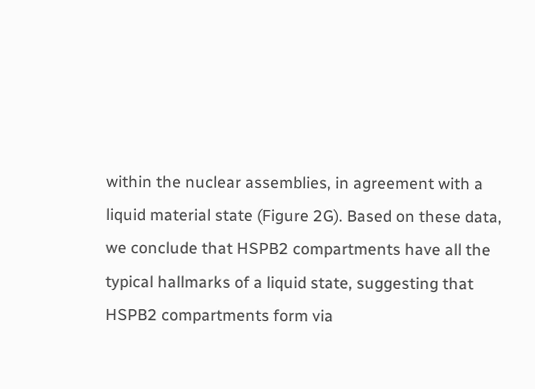within the nuclear assemblies, in agreement with a liquid material state (Figure 2G). Based on these data, we conclude that HSPB2 compartments have all the typical hallmarks of a liquid state, suggesting that HSPB2 compartments form via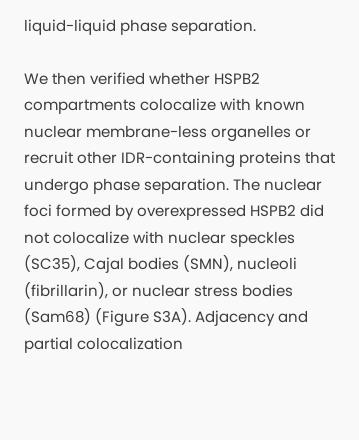liquid-liquid phase separation.

We then verified whether HSPB2 compartments colocalize with known nuclear membrane-less organelles or recruit other IDR-containing proteins that undergo phase separation. The nuclear foci formed by overexpressed HSPB2 did not colocalize with nuclear speckles (SC35), Cajal bodies (SMN), nucleoli (fibrillarin), or nuclear stress bodies (Sam68) (Figure S3A). Adjacency and partial colocalization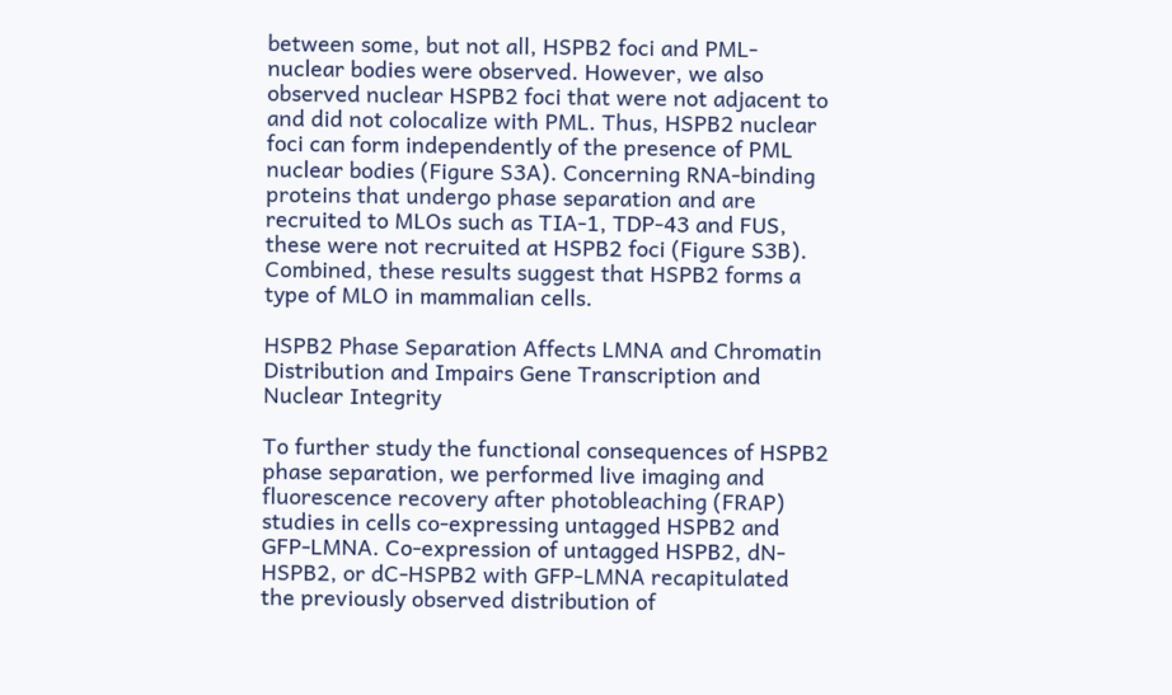between some, but not all, HSPB2 foci and PML-nuclear bodies were observed. However, we also observed nuclear HSPB2 foci that were not adjacent to and did not colocalize with PML. Thus, HSPB2 nuclear foci can form independently of the presence of PML nuclear bodies (Figure S3A). Concerning RNA-binding proteins that undergo phase separation and are recruited to MLOs such as TIA-1, TDP-43 and FUS, these were not recruited at HSPB2 foci (Figure S3B). Combined, these results suggest that HSPB2 forms a type of MLO in mammalian cells.

HSPB2 Phase Separation Affects LMNA and Chromatin Distribution and Impairs Gene Transcription and Nuclear Integrity

To further study the functional consequences of HSPB2 phase separation, we performed live imaging and fluorescence recovery after photobleaching (FRAP) studies in cells co-expressing untagged HSPB2 and GFP-LMNA. Co-expression of untagged HSPB2, dN-HSPB2, or dC-HSPB2 with GFP-LMNA recapitulated the previously observed distribution of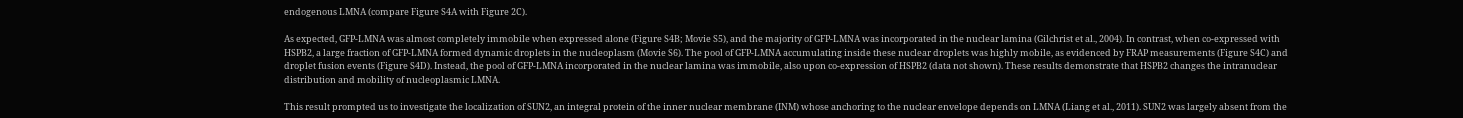endogenous LMNA (compare Figure S4A with Figure 2C).

As expected, GFP-LMNA was almost completely immobile when expressed alone (Figure S4B; Movie S5), and the majority of GFP-LMNA was incorporated in the nuclear lamina (Gilchrist et al., 2004). In contrast, when co-expressed with HSPB2, a large fraction of GFP-LMNA formed dynamic droplets in the nucleoplasm (Movie S6). The pool of GFP-LMNA accumulating inside these nuclear droplets was highly mobile, as evidenced by FRAP measurements (Figure S4C) and droplet fusion events (Figure S4D). Instead, the pool of GFP-LMNA incorporated in the nuclear lamina was immobile, also upon co-expression of HSPB2 (data not shown). These results demonstrate that HSPB2 changes the intranuclear distribution and mobility of nucleoplasmic LMNA.

This result prompted us to investigate the localization of SUN2, an integral protein of the inner nuclear membrane (INM) whose anchoring to the nuclear envelope depends on LMNA (Liang et al., 2011). SUN2 was largely absent from the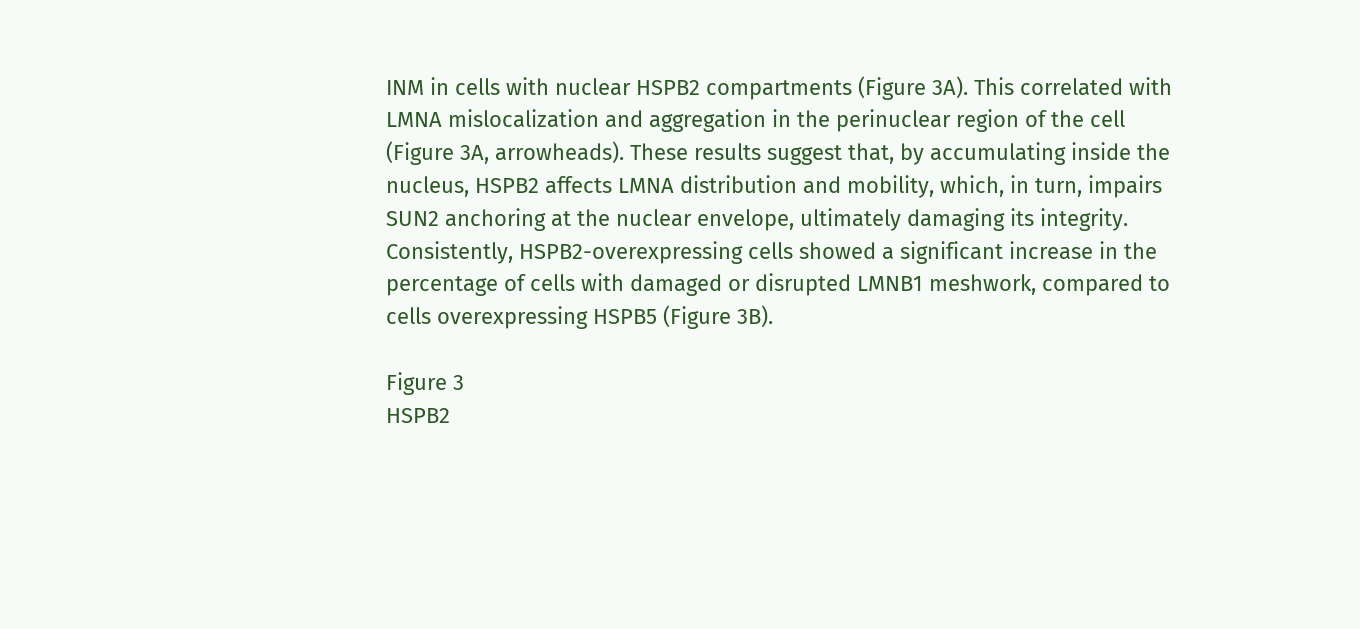INM in cells with nuclear HSPB2 compartments (Figure 3A). This correlated with LMNA mislocalization and aggregation in the perinuclear region of the cell (Figure 3A, arrowheads). These results suggest that, by accumulating inside the nucleus, HSPB2 affects LMNA distribution and mobility, which, in turn, impairs SUN2 anchoring at the nuclear envelope, ultimately damaging its integrity. Consistently, HSPB2-overexpressing cells showed a significant increase in the percentage of cells with damaged or disrupted LMNB1 meshwork, compared to cells overexpressing HSPB5 (Figure 3B).

Figure 3
HSPB2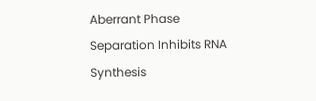Aberrant Phase Separation Inhibits RNA Synthesis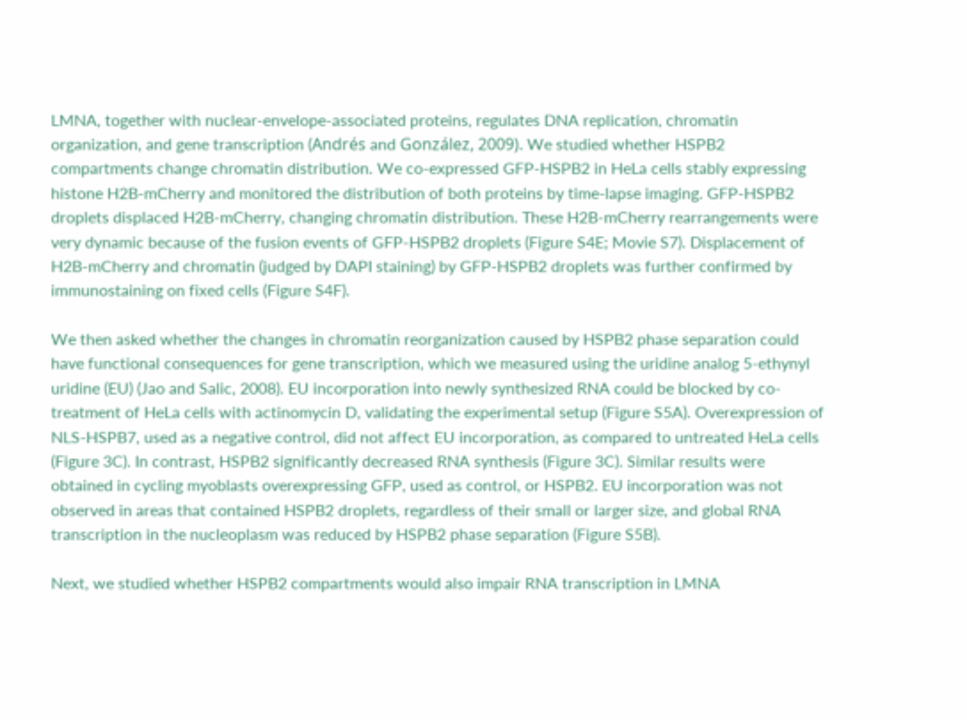LMNA, together with nuclear-envelope-associated proteins, regulates DNA replication, chromatin organization, and gene transcription (Andrés and González, 2009). We studied whether HSPB2 compartments change chromatin distribution. We co-expressed GFP-HSPB2 in HeLa cells stably expressing histone H2B-mCherry and monitored the distribution of both proteins by time-lapse imaging. GFP-HSPB2 droplets displaced H2B-mCherry, changing chromatin distribution. These H2B-mCherry rearrangements were very dynamic because of the fusion events of GFP-HSPB2 droplets (Figure S4E; Movie S7). Displacement of H2B-mCherry and chromatin (judged by DAPI staining) by GFP-HSPB2 droplets was further confirmed by immunostaining on fixed cells (Figure S4F).

We then asked whether the changes in chromatin reorganization caused by HSPB2 phase separation could have functional consequences for gene transcription, which we measured using the uridine analog 5-ethynyl uridine (EU) (Jao and Salic, 2008). EU incorporation into newly synthesized RNA could be blocked by co-treatment of HeLa cells with actinomycin D, validating the experimental setup (Figure S5A). Overexpression of NLS-HSPB7, used as a negative control, did not affect EU incorporation, as compared to untreated HeLa cells (Figure 3C). In contrast, HSPB2 significantly decreased RNA synthesis (Figure 3C). Similar results were obtained in cycling myoblasts overexpressing GFP, used as control, or HSPB2. EU incorporation was not observed in areas that contained HSPB2 droplets, regardless of their small or larger size, and global RNA transcription in the nucleoplasm was reduced by HSPB2 phase separation (Figure S5B).

Next, we studied whether HSPB2 compartments would also impair RNA transcription in LMNA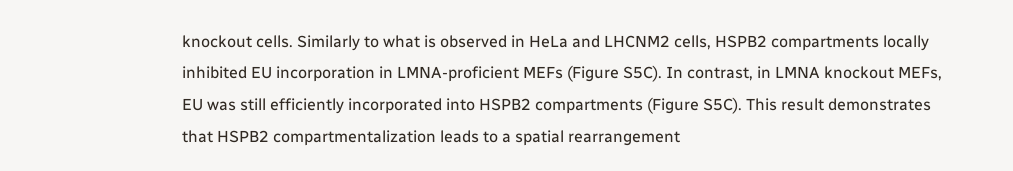knockout cells. Similarly to what is observed in HeLa and LHCNM2 cells, HSPB2 compartments locally inhibited EU incorporation in LMNA-proficient MEFs (Figure S5C). In contrast, in LMNA knockout MEFs, EU was still efficiently incorporated into HSPB2 compartments (Figure S5C). This result demonstrates that HSPB2 compartmentalization leads to a spatial rearrangement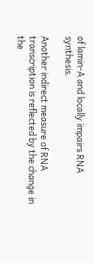of lamin-A and locally impairs RNA synthesis.

Another indirect measure of RNA transcription is reflected by the change in the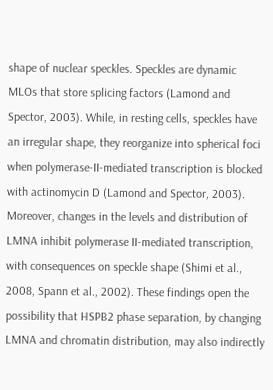shape of nuclear speckles. Speckles are dynamic MLOs that store splicing factors (Lamond and Spector, 2003). While, in resting cells, speckles have an irregular shape, they reorganize into spherical foci when polymerase-II-mediated transcription is blocked with actinomycin D (Lamond and Spector, 2003). Moreover, changes in the levels and distribution of LMNA inhibit polymerase II-mediated transcription, with consequences on speckle shape (Shimi et al., 2008, Spann et al., 2002). These findings open the possibility that HSPB2 phase separation, by changing LMNA and chromatin distribution, may also indirectly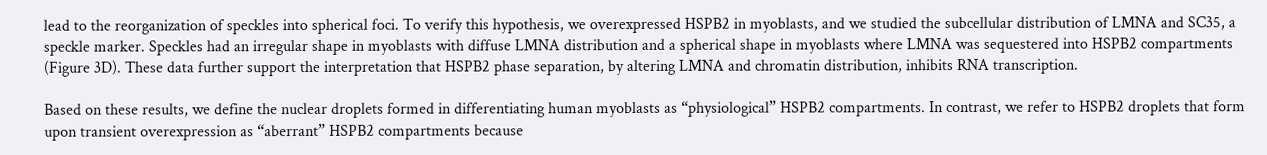lead to the reorganization of speckles into spherical foci. To verify this hypothesis, we overexpressed HSPB2 in myoblasts, and we studied the subcellular distribution of LMNA and SC35, a speckle marker. Speckles had an irregular shape in myoblasts with diffuse LMNA distribution and a spherical shape in myoblasts where LMNA was sequestered into HSPB2 compartments (Figure 3D). These data further support the interpretation that HSPB2 phase separation, by altering LMNA and chromatin distribution, inhibits RNA transcription.

Based on these results, we define the nuclear droplets formed in differentiating human myoblasts as “physiological” HSPB2 compartments. In contrast, we refer to HSPB2 droplets that form upon transient overexpression as “aberrant” HSPB2 compartments because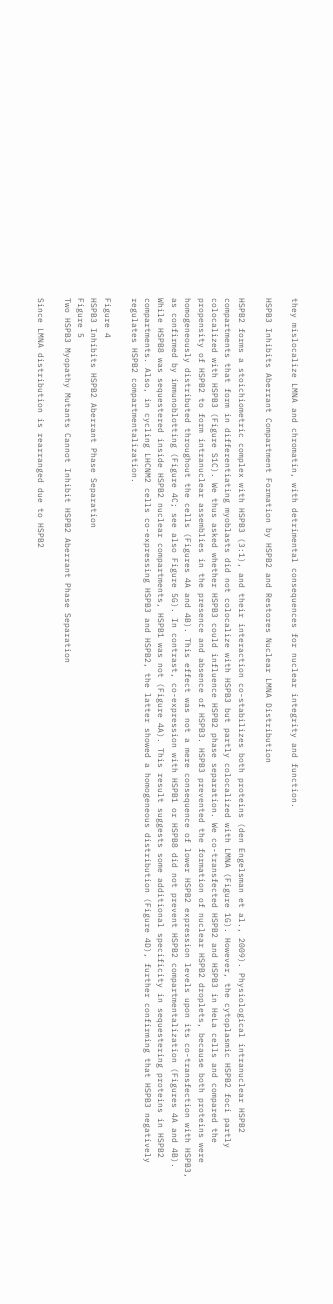they mislocalize LMNA and chromatin, with detrimental consequences for nuclear integrity and function.

HSPB3 Inhibits Aberrant Compartment Formation by HSPB2 and Restores Nuclear LMNA Distribution

HSPB2 forms a stoichiometric complex with HSPB3 (3:1), and their interaction co-stabilizes both proteins (den Engelsman et al., 2009). Physiological intranuclear HSPB2 compartments that form in differentiating myoblasts did not colocalize with HSPB3 but partly colocalized with LMNA (Figure 1G). However, the cytoplasmic HSPB2 foci partly colocalized with HSPB3 (Figure S1C). We thus asked whether HSPB3 could influence HSPB2 phase separation. We co-transfected HSPB2 and HSPB3 in HeLa cells and compared the propensity of HSPB2 to form intranuclear assemblies in the presence and absence of HSPB3. HSPB3 prevented the formation of nuclear HSPB2 droplets, because both proteins were homogeneously distributed throughout the cells (Figures 4A and 4B). This effect was not a mere consequence of lower HSPB2 expression levels upon its co-transfection with HSPB3, as confirmed by immunoblotting (Figure 4C; see also Figure 5G). In contrast, co-expression with HSPB1 or HSPB8 did not prevent HSPB2 compartmentalization (Figures 4A and 4B). While HSPB8 was sequestered inside HSPB2 nuclear compartments, HSPB1 was not (Figure 4A). This result suggests some additional specificity in sequestering proteins in HSPB2 compartments. Also, in cycling LHCNM2 cells co-expressing HSPB3 and HSPB2, the latter showed a homogeneous distribution (Figure 4D), further confirming that HSPB3 negatively regulates HSPB2 compartmentalization.

Figure 4
HSPB3 Inhibits HSPB2 Aberrant Phase Separation
Figure 5
Two HSPB3 Myopathy Mutants Cannot Inhibit HSPB2 Aberrant Phase Separation

Since LMNA distribution is rearranged due to HSPB2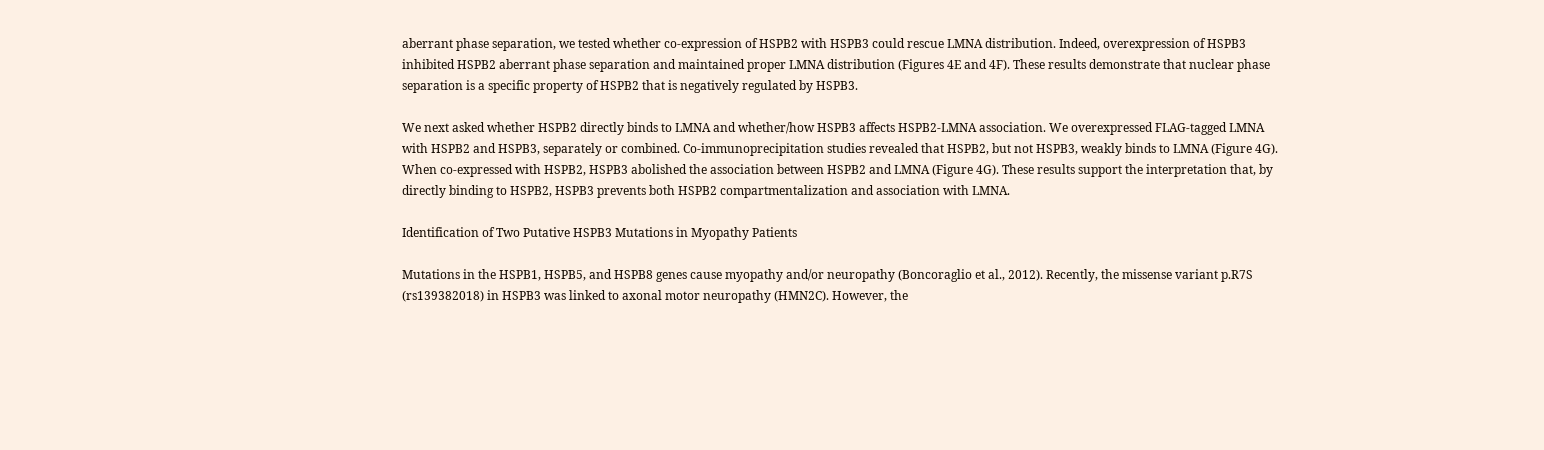aberrant phase separation, we tested whether co-expression of HSPB2 with HSPB3 could rescue LMNA distribution. Indeed, overexpression of HSPB3 inhibited HSPB2 aberrant phase separation and maintained proper LMNA distribution (Figures 4E and 4F). These results demonstrate that nuclear phase separation is a specific property of HSPB2 that is negatively regulated by HSPB3.

We next asked whether HSPB2 directly binds to LMNA and whether/how HSPB3 affects HSPB2-LMNA association. We overexpressed FLAG-tagged LMNA with HSPB2 and HSPB3, separately or combined. Co-immunoprecipitation studies revealed that HSPB2, but not HSPB3, weakly binds to LMNA (Figure 4G). When co-expressed with HSPB2, HSPB3 abolished the association between HSPB2 and LMNA (Figure 4G). These results support the interpretation that, by directly binding to HSPB2, HSPB3 prevents both HSPB2 compartmentalization and association with LMNA.

Identification of Two Putative HSPB3 Mutations in Myopathy Patients

Mutations in the HSPB1, HSPB5, and HSPB8 genes cause myopathy and/or neuropathy (Boncoraglio et al., 2012). Recently, the missense variant p.R7S (rs139382018) in HSPB3 was linked to axonal motor neuropathy (HMN2C). However, the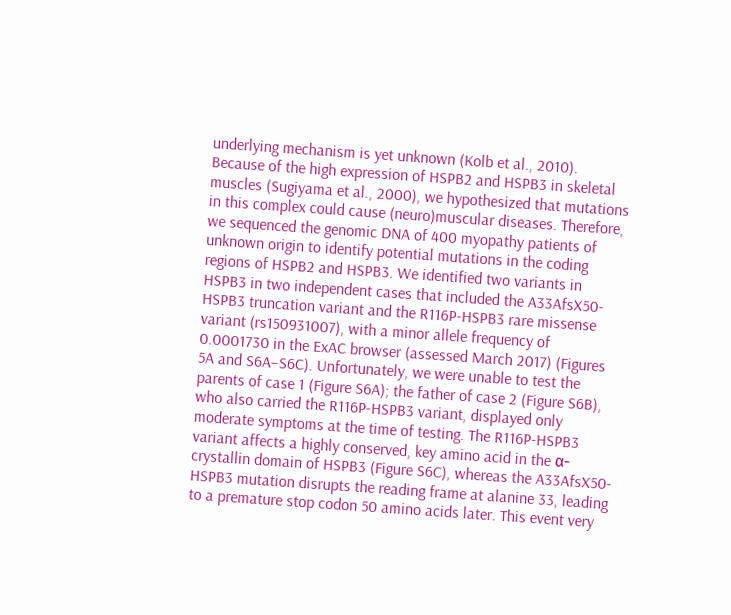underlying mechanism is yet unknown (Kolb et al., 2010). Because of the high expression of HSPB2 and HSPB3 in skeletal muscles (Sugiyama et al., 2000), we hypothesized that mutations in this complex could cause (neuro)muscular diseases. Therefore, we sequenced the genomic DNA of 400 myopathy patients of unknown origin to identify potential mutations in the coding regions of HSPB2 and HSPB3. We identified two variants in HSPB3 in two independent cases that included the A33AfsX50-HSPB3 truncation variant and the R116P-HSPB3 rare missense variant (rs150931007), with a minor allele frequency of 0.0001730 in the ExAC browser (assessed March 2017) (Figures 5A and S6A–S6C). Unfortunately, we were unable to test the parents of case 1 (Figure S6A); the father of case 2 (Figure S6B), who also carried the R116P-HSPB3 variant, displayed only moderate symptoms at the time of testing. The R116P-HSPB3 variant affects a highly conserved, key amino acid in the α-crystallin domain of HSPB3 (Figure S6C), whereas the A33AfsX50-HSPB3 mutation disrupts the reading frame at alanine 33, leading to a premature stop codon 50 amino acids later. This event very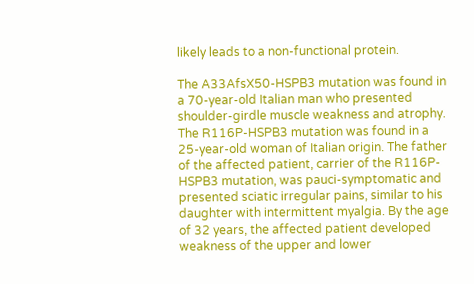likely leads to a non-functional protein.

The A33AfsX50-HSPB3 mutation was found in a 70-year-old Italian man who presented shoulder-girdle muscle weakness and atrophy. The R116P-HSPB3 mutation was found in a 25-year-old woman of Italian origin. The father of the affected patient, carrier of the R116P-HSPB3 mutation, was pauci-symptomatic and presented sciatic irregular pains, similar to his daughter with intermittent myalgia. By the age of 32 years, the affected patient developed weakness of the upper and lower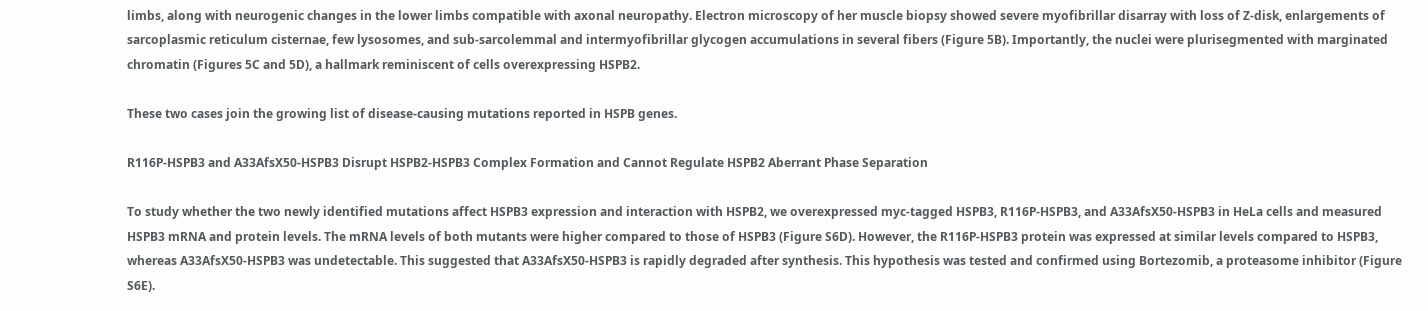limbs, along with neurogenic changes in the lower limbs compatible with axonal neuropathy. Electron microscopy of her muscle biopsy showed severe myofibrillar disarray with loss of Z-disk, enlargements of sarcoplasmic reticulum cisternae, few lysosomes, and sub-sarcolemmal and intermyofibrillar glycogen accumulations in several fibers (Figure 5B). Importantly, the nuclei were plurisegmented with marginated chromatin (Figures 5C and 5D), a hallmark reminiscent of cells overexpressing HSPB2.

These two cases join the growing list of disease-causing mutations reported in HSPB genes.

R116P-HSPB3 and A33AfsX50-HSPB3 Disrupt HSPB2-HSPB3 Complex Formation and Cannot Regulate HSPB2 Aberrant Phase Separation

To study whether the two newly identified mutations affect HSPB3 expression and interaction with HSPB2, we overexpressed myc-tagged HSPB3, R116P-HSPB3, and A33AfsX50-HSPB3 in HeLa cells and measured HSPB3 mRNA and protein levels. The mRNA levels of both mutants were higher compared to those of HSPB3 (Figure S6D). However, the R116P-HSPB3 protein was expressed at similar levels compared to HSPB3, whereas A33AfsX50-HSPB3 was undetectable. This suggested that A33AfsX50-HSPB3 is rapidly degraded after synthesis. This hypothesis was tested and confirmed using Bortezomib, a proteasome inhibitor (Figure S6E).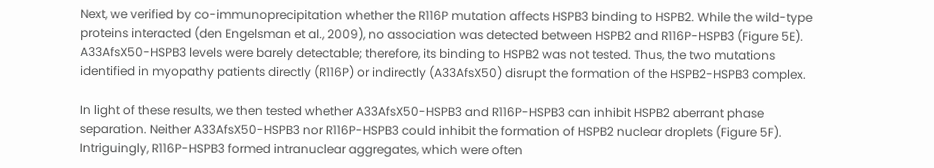Next, we verified by co-immunoprecipitation whether the R116P mutation affects HSPB3 binding to HSPB2. While the wild-type proteins interacted (den Engelsman et al., 2009), no association was detected between HSPB2 and R116P-HSPB3 (Figure 5E). A33AfsX50-HSPB3 levels were barely detectable; therefore, its binding to HSPB2 was not tested. Thus, the two mutations identified in myopathy patients directly (R116P) or indirectly (A33AfsX50) disrupt the formation of the HSPB2-HSPB3 complex.

In light of these results, we then tested whether A33AfsX50-HSPB3 and R116P-HSPB3 can inhibit HSPB2 aberrant phase separation. Neither A33AfsX50-HSPB3 nor R116P-HSPB3 could inhibit the formation of HSPB2 nuclear droplets (Figure 5F). Intriguingly, R116P-HSPB3 formed intranuclear aggregates, which were often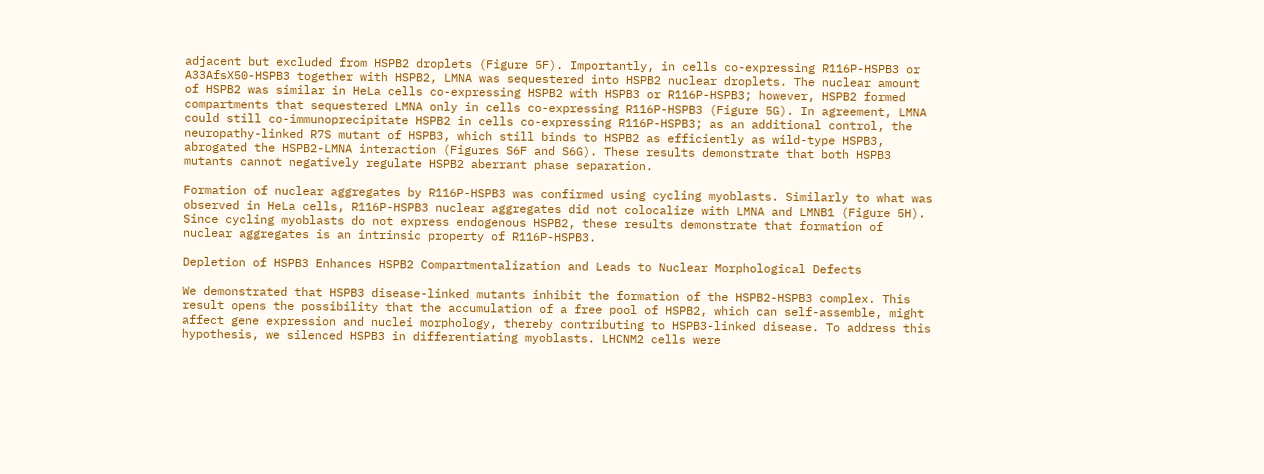adjacent but excluded from HSPB2 droplets (Figure 5F). Importantly, in cells co-expressing R116P-HSPB3 or A33AfsX50-HSPB3 together with HSPB2, LMNA was sequestered into HSPB2 nuclear droplets. The nuclear amount of HSPB2 was similar in HeLa cells co-expressing HSPB2 with HSPB3 or R116P-HSPB3; however, HSPB2 formed compartments that sequestered LMNA only in cells co-expressing R116P-HSPB3 (Figure 5G). In agreement, LMNA could still co-immunoprecipitate HSPB2 in cells co-expressing R116P-HSPB3; as an additional control, the neuropathy-linked R7S mutant of HSPB3, which still binds to HSPB2 as efficiently as wild-type HSPB3, abrogated the HSPB2-LMNA interaction (Figures S6F and S6G). These results demonstrate that both HSPB3 mutants cannot negatively regulate HSPB2 aberrant phase separation.

Formation of nuclear aggregates by R116P-HSPB3 was confirmed using cycling myoblasts. Similarly to what was observed in HeLa cells, R116P-HSPB3 nuclear aggregates did not colocalize with LMNA and LMNB1 (Figure 5H). Since cycling myoblasts do not express endogenous HSPB2, these results demonstrate that formation of nuclear aggregates is an intrinsic property of R116P-HSPB3.

Depletion of HSPB3 Enhances HSPB2 Compartmentalization and Leads to Nuclear Morphological Defects

We demonstrated that HSPB3 disease-linked mutants inhibit the formation of the HSPB2-HSPB3 complex. This result opens the possibility that the accumulation of a free pool of HSPB2, which can self-assemble, might affect gene expression and nuclei morphology, thereby contributing to HSPB3-linked disease. To address this hypothesis, we silenced HSPB3 in differentiating myoblasts. LHCNM2 cells were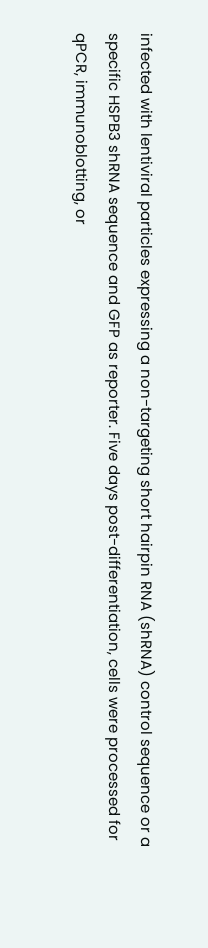infected with lentiviral particles expressing a non-targeting short hairpin RNA (shRNA) control sequence or a specific HSPB3 shRNA sequence and GFP as reporter. Five days post-differentiation, cells were processed for qPCR, immunoblotting, or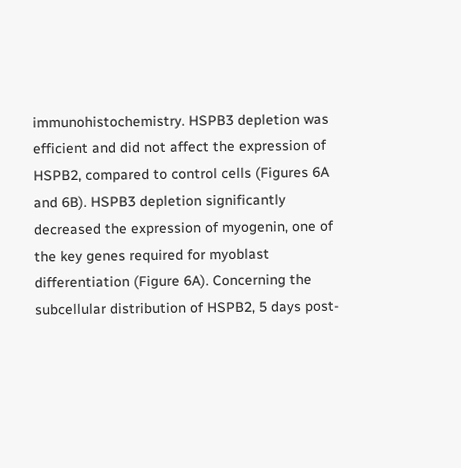immunohistochemistry. HSPB3 depletion was efficient and did not affect the expression of HSPB2, compared to control cells (Figures 6A and 6B). HSPB3 depletion significantly decreased the expression of myogenin, one of the key genes required for myoblast differentiation (Figure 6A). Concerning the subcellular distribution of HSPB2, 5 days post-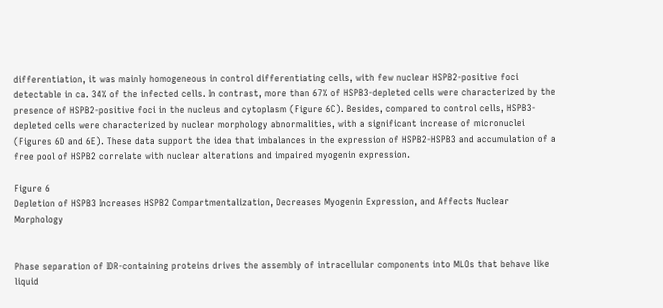differentiation, it was mainly homogeneous in control differentiating cells, with few nuclear HSPB2-positive foci detectable in ca. 34% of the infected cells. In contrast, more than 67% of HSPB3-depleted cells were characterized by the presence of HSPB2-positive foci in the nucleus and cytoplasm (Figure 6C). Besides, compared to control cells, HSPB3-depleted cells were characterized by nuclear morphology abnormalities, with a significant increase of micronuclei (Figures 6D and 6E). These data support the idea that imbalances in the expression of HSPB2-HSPB3 and accumulation of a free pool of HSPB2 correlate with nuclear alterations and impaired myogenin expression.

Figure 6
Depletion of HSPB3 Increases HSPB2 Compartmentalization, Decreases Myogenin Expression, and Affects Nuclear Morphology


Phase separation of IDR-containing proteins drives the assembly of intracellular components into MLOs that behave like liquid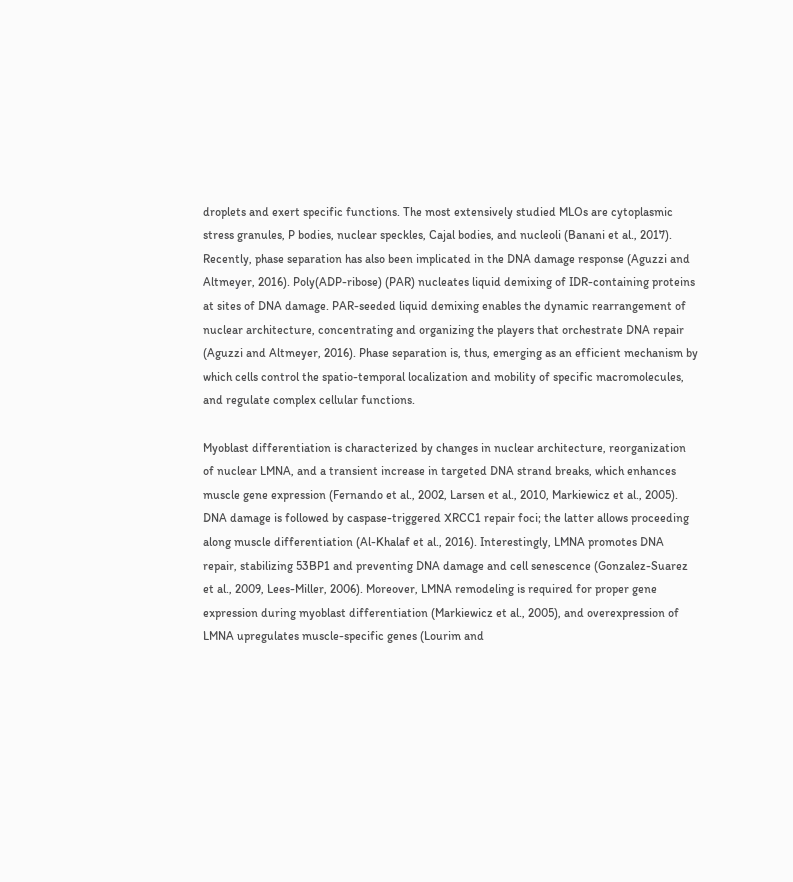droplets and exert specific functions. The most extensively studied MLOs are cytoplasmic stress granules, P bodies, nuclear speckles, Cajal bodies, and nucleoli (Banani et al., 2017). Recently, phase separation has also been implicated in the DNA damage response (Aguzzi and Altmeyer, 2016). Poly(ADP-ribose) (PAR) nucleates liquid demixing of IDR-containing proteins at sites of DNA damage. PAR-seeded liquid demixing enables the dynamic rearrangement of nuclear architecture, concentrating and organizing the players that orchestrate DNA repair (Aguzzi and Altmeyer, 2016). Phase separation is, thus, emerging as an efficient mechanism by which cells control the spatio-temporal localization and mobility of specific macromolecules, and regulate complex cellular functions.

Myoblast differentiation is characterized by changes in nuclear architecture, reorganization of nuclear LMNA, and a transient increase in targeted DNA strand breaks, which enhances muscle gene expression (Fernando et al., 2002, Larsen et al., 2010, Markiewicz et al., 2005). DNA damage is followed by caspase-triggered XRCC1 repair foci; the latter allows proceeding along muscle differentiation (Al-Khalaf et al., 2016). Interestingly, LMNA promotes DNA repair, stabilizing 53BP1 and preventing DNA damage and cell senescence (Gonzalez-Suarez et al., 2009, Lees-Miller, 2006). Moreover, LMNA remodeling is required for proper gene expression during myoblast differentiation (Markiewicz et al., 2005), and overexpression of LMNA upregulates muscle-specific genes (Lourim and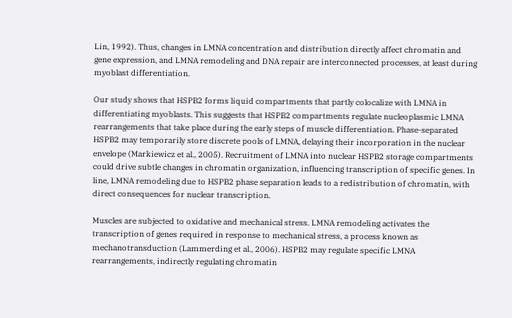Lin, 1992). Thus, changes in LMNA concentration and distribution directly affect chromatin and gene expression, and LMNA remodeling and DNA repair are interconnected processes, at least during myoblast differentiation.

Our study shows that HSPB2 forms liquid compartments that partly colocalize with LMNA in differentiating myoblasts. This suggests that HSPB2 compartments regulate nucleoplasmic LMNA rearrangements that take place during the early steps of muscle differentiation. Phase-separated HSPB2 may temporarily store discrete pools of LMNA, delaying their incorporation in the nuclear envelope (Markiewicz et al., 2005). Recruitment of LMNA into nuclear HSPB2 storage compartments could drive subtle changes in chromatin organization, influencing transcription of specific genes. In line, LMNA remodeling due to HSPB2 phase separation leads to a redistribution of chromatin, with direct consequences for nuclear transcription.

Muscles are subjected to oxidative and mechanical stress. LMNA remodeling activates the transcription of genes required in response to mechanical stress, a process known as mechanotransduction (Lammerding et al., 2006). HSPB2 may regulate specific LMNA rearrangements, indirectly regulating chromatin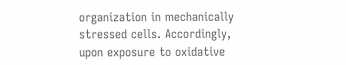organization in mechanically stressed cells. Accordingly, upon exposure to oxidative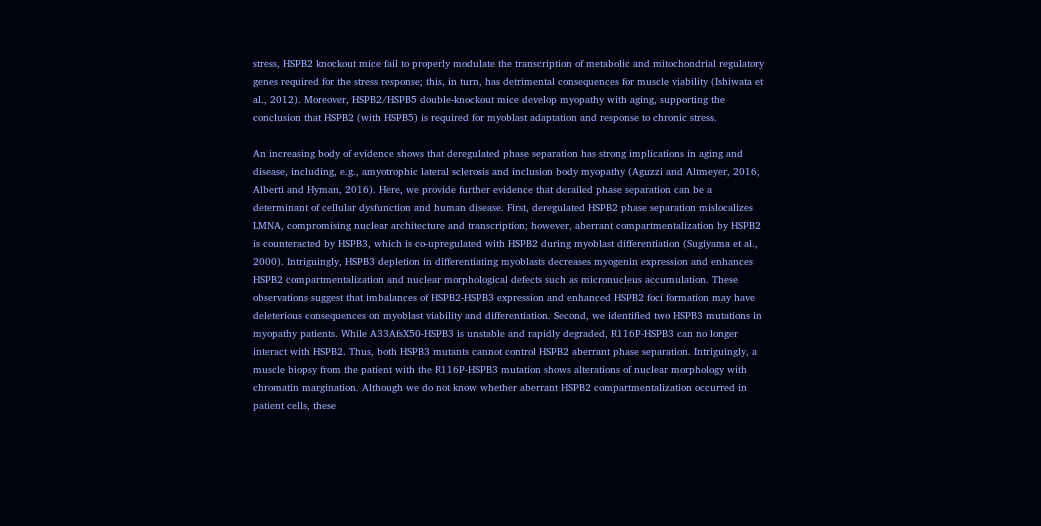stress, HSPB2 knockout mice fail to properly modulate the transcription of metabolic and mitochondrial regulatory genes required for the stress response; this, in turn, has detrimental consequences for muscle viability (Ishiwata et al., 2012). Moreover, HSPB2/HSPB5 double-knockout mice develop myopathy with aging, supporting the conclusion that HSPB2 (with HSPB5) is required for myoblast adaptation and response to chronic stress.

An increasing body of evidence shows that deregulated phase separation has strong implications in aging and disease, including, e.g., amyotrophic lateral sclerosis and inclusion body myopathy (Aguzzi and Altmeyer, 2016, Alberti and Hyman, 2016). Here, we provide further evidence that derailed phase separation can be a determinant of cellular dysfunction and human disease. First, deregulated HSPB2 phase separation mislocalizes LMNA, compromising nuclear architecture and transcription; however, aberrant compartmentalization by HSPB2 is counteracted by HSPB3, which is co-upregulated with HSPB2 during myoblast differentiation (Sugiyama et al., 2000). Intriguingly, HSPB3 depletion in differentiating myoblasts decreases myogenin expression and enhances HSPB2 compartmentalization and nuclear morphological defects such as micronucleus accumulation. These observations suggest that imbalances of HSPB2-HSPB3 expression and enhanced HSPB2 foci formation may have deleterious consequences on myoblast viability and differentiation. Second, we identified two HSPB3 mutations in myopathy patients. While A33AfsX50-HSPB3 is unstable and rapidly degraded, R116P-HSPB3 can no longer interact with HSPB2. Thus, both HSPB3 mutants cannot control HSPB2 aberrant phase separation. Intriguingly, a muscle biopsy from the patient with the R116P-HSPB3 mutation shows alterations of nuclear morphology with chromatin margination. Although we do not know whether aberrant HSPB2 compartmentalization occurred in patient cells, these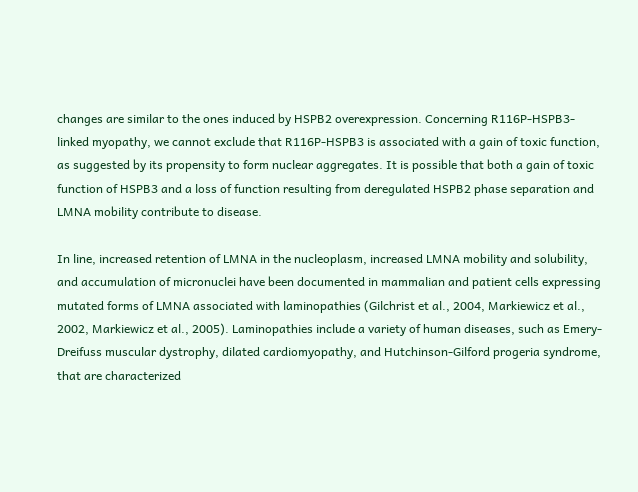changes are similar to the ones induced by HSPB2 overexpression. Concerning R116P-HSPB3-linked myopathy, we cannot exclude that R116P-HSPB3 is associated with a gain of toxic function, as suggested by its propensity to form nuclear aggregates. It is possible that both a gain of toxic function of HSPB3 and a loss of function resulting from deregulated HSPB2 phase separation and LMNA mobility contribute to disease.

In line, increased retention of LMNA in the nucleoplasm, increased LMNA mobility and solubility, and accumulation of micronuclei have been documented in mammalian and patient cells expressing mutated forms of LMNA associated with laminopathies (Gilchrist et al., 2004, Markiewicz et al., 2002, Markiewicz et al., 2005). Laminopathies include a variety of human diseases, such as Emery-Dreifuss muscular dystrophy, dilated cardiomyopathy, and Hutchinson-Gilford progeria syndrome, that are characterized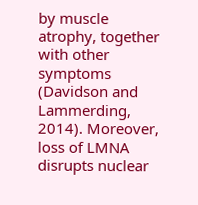by muscle atrophy, together with other symptoms (Davidson and Lammerding, 2014). Moreover, loss of LMNA disrupts nuclear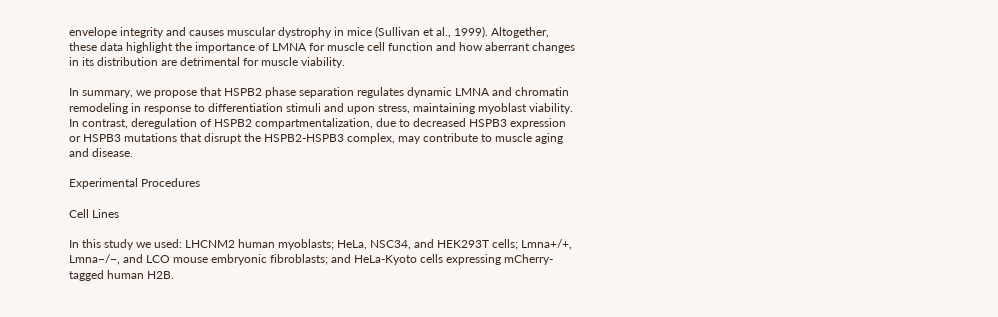envelope integrity and causes muscular dystrophy in mice (Sullivan et al., 1999). Altogether, these data highlight the importance of LMNA for muscle cell function and how aberrant changes in its distribution are detrimental for muscle viability.

In summary, we propose that HSPB2 phase separation regulates dynamic LMNA and chromatin remodeling in response to differentiation stimuli and upon stress, maintaining myoblast viability. In contrast, deregulation of HSPB2 compartmentalization, due to decreased HSPB3 expression or HSPB3 mutations that disrupt the HSPB2-HSPB3 complex, may contribute to muscle aging and disease.

Experimental Procedures

Cell Lines

In this study we used: LHCNM2 human myoblasts; HeLa, NSC34, and HEK293T cells; Lmna+/+, Lmna−/−, and LCO mouse embryonic fibroblasts; and HeLa-Kyoto cells expressing mCherry-tagged human H2B.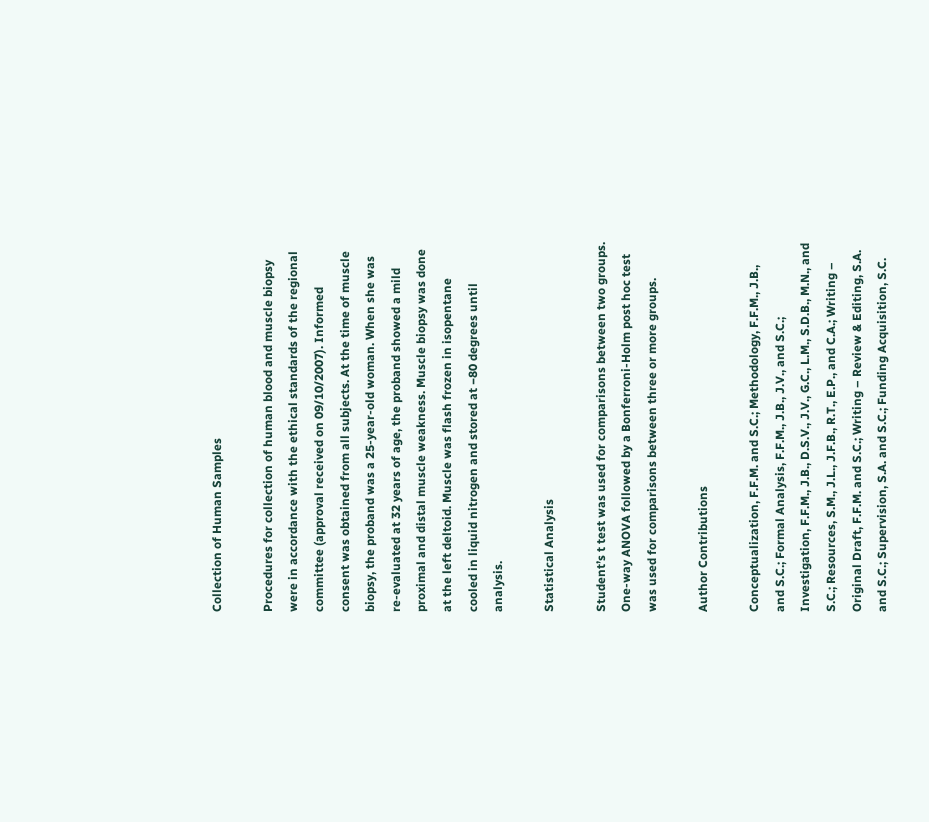Collection of Human Samples

Procedures for collection of human blood and muscle biopsy were in accordance with the ethical standards of the regional committee (approval received on 09/10/2007). Informed consent was obtained from all subjects. At the time of muscle biopsy, the proband was a 25-year-old woman. When she was re-evaluated at 32 years of age, the proband showed a mild proximal and distal muscle weakness. Muscle biopsy was done at the left deltoid. Muscle was flash frozen in isopentane cooled in liquid nitrogen and stored at −80 degrees until analysis.

Statistical Analysis

Student’s t test was used for comparisons between two groups. One-way ANOVA followed by a Bonferroni-Holm post hoc test was used for comparisons between three or more groups.

Author Contributions

Conceptualization, F.F.M. and S.C.; Methodology, F.F.M., J.B., and S.C.; Formal Analysis, F.F.M., J.B., J.V., and S.C.; Investigation, F.F.M., J.B., D.S.V., J.V., G.C., L.M., S.D.B., M.N., and S.C.; Resources, S.M., J.L., J.F.B., R.T., E.P., and C.A.; Writing – Original Draft, F.F.M. and S.C.; Writing – Review & Editing, S.A. and S.C.; Supervision, S.A. and S.C.; Funding Acquisition, S.C.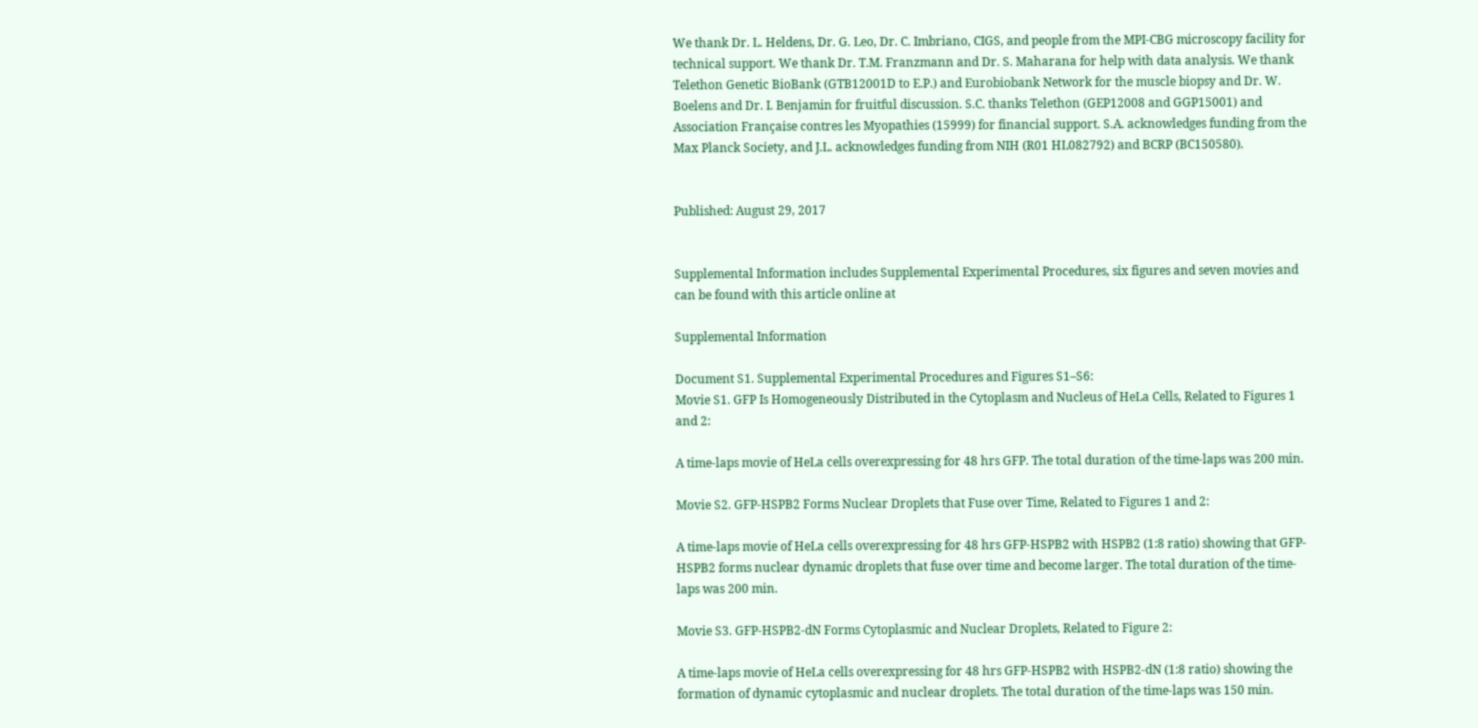We thank Dr. L. Heldens, Dr. G. Leo, Dr. C. Imbriano, CIGS, and people from the MPI-CBG microscopy facility for technical support. We thank Dr. T.M. Franzmann and Dr. S. Maharana for help with data analysis. We thank Telethon Genetic BioBank (GTB12001D to E.P.) and Eurobiobank Network for the muscle biopsy and Dr. W. Boelens and Dr. I. Benjamin for fruitful discussion. S.C. thanks Telethon (GEP12008 and GGP15001) and Association Française contres les Myopathies (15999) for financial support. S.A. acknowledges funding from the Max Planck Society, and J.L. acknowledges funding from NIH (R01 HL082792) and BCRP (BC150580).


Published: August 29, 2017


Supplemental Information includes Supplemental Experimental Procedures, six figures and seven movies and can be found with this article online at

Supplemental Information

Document S1. Supplemental Experimental Procedures and Figures S1–S6:
Movie S1. GFP Is Homogeneously Distributed in the Cytoplasm and Nucleus of HeLa Cells, Related to Figures 1 and 2:

A time-laps movie of HeLa cells overexpressing for 48 hrs GFP. The total duration of the time-laps was 200 min.

Movie S2. GFP-HSPB2 Forms Nuclear Droplets that Fuse over Time, Related to Figures 1 and 2:

A time-laps movie of HeLa cells overexpressing for 48 hrs GFP-HSPB2 with HSPB2 (1:8 ratio) showing that GFP-HSPB2 forms nuclear dynamic droplets that fuse over time and become larger. The total duration of the time-laps was 200 min.

Movie S3. GFP-HSPB2-dN Forms Cytoplasmic and Nuclear Droplets, Related to Figure 2:

A time-laps movie of HeLa cells overexpressing for 48 hrs GFP-HSPB2 with HSPB2-dN (1:8 ratio) showing the formation of dynamic cytoplasmic and nuclear droplets. The total duration of the time-laps was 150 min.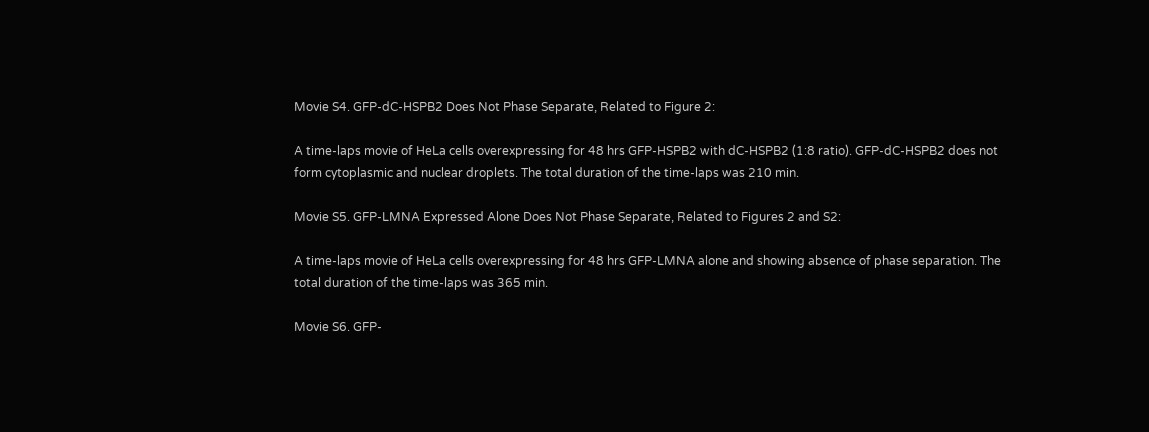Movie S4. GFP-dC-HSPB2 Does Not Phase Separate, Related to Figure 2:

A time-laps movie of HeLa cells overexpressing for 48 hrs GFP-HSPB2 with dC-HSPB2 (1:8 ratio). GFP-dC-HSPB2 does not form cytoplasmic and nuclear droplets. The total duration of the time-laps was 210 min.

Movie S5. GFP-LMNA Expressed Alone Does Not Phase Separate, Related to Figures 2 and S2:

A time-laps movie of HeLa cells overexpressing for 48 hrs GFP-LMNA alone and showing absence of phase separation. The total duration of the time-laps was 365 min.

Movie S6. GFP-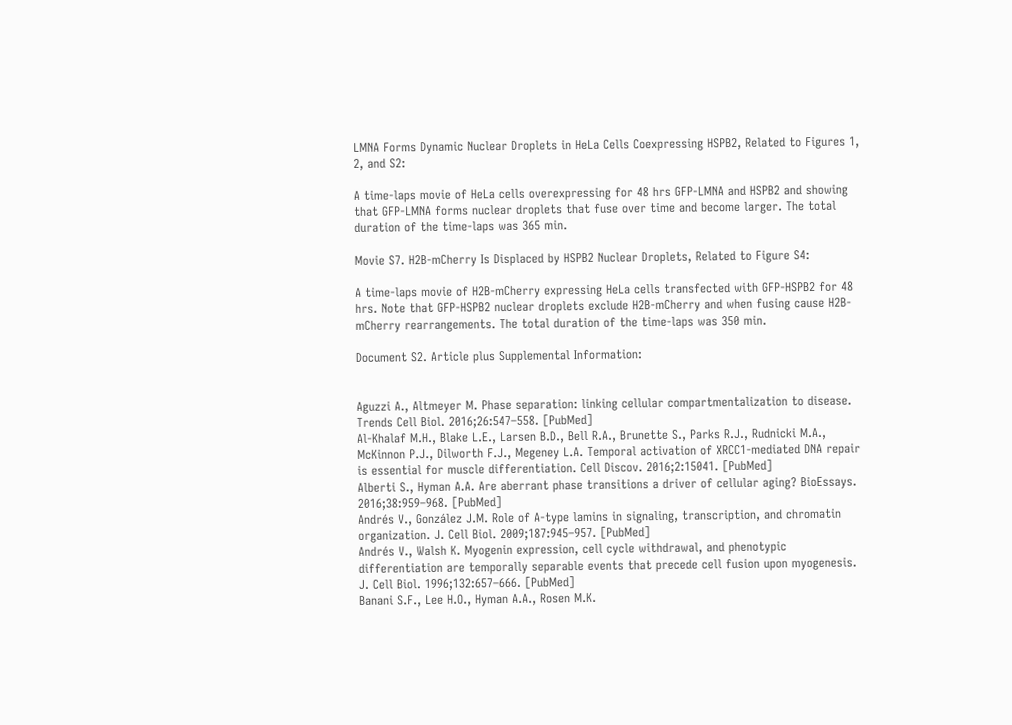LMNA Forms Dynamic Nuclear Droplets in HeLa Cells Coexpressing HSPB2, Related to Figures 1, 2, and S2:

A time-laps movie of HeLa cells overexpressing for 48 hrs GFP-LMNA and HSPB2 and showing that GFP-LMNA forms nuclear droplets that fuse over time and become larger. The total duration of the time-laps was 365 min.

Movie S7. H2B-mCherry Is Displaced by HSPB2 Nuclear Droplets, Related to Figure S4:

A time-laps movie of H2B-mCherry expressing HeLa cells transfected with GFP-HSPB2 for 48 hrs. Note that GFP-HSPB2 nuclear droplets exclude H2B-mCherry and when fusing cause H2B-mCherry rearrangements. The total duration of the time-laps was 350 min.

Document S2. Article plus Supplemental Information:


Aguzzi A., Altmeyer M. Phase separation: linking cellular compartmentalization to disease. Trends Cell Biol. 2016;26:547–558. [PubMed]
Al-Khalaf M.H., Blake L.E., Larsen B.D., Bell R.A., Brunette S., Parks R.J., Rudnicki M.A., McKinnon P.J., Dilworth F.J., Megeney L.A. Temporal activation of XRCC1-mediated DNA repair is essential for muscle differentiation. Cell Discov. 2016;2:15041. [PubMed]
Alberti S., Hyman A.A. Are aberrant phase transitions a driver of cellular aging? BioEssays. 2016;38:959–968. [PubMed]
Andrés V., González J.M. Role of A-type lamins in signaling, transcription, and chromatin organization. J. Cell Biol. 2009;187:945–957. [PubMed]
Andrés V., Walsh K. Myogenin expression, cell cycle withdrawal, and phenotypic differentiation are temporally separable events that precede cell fusion upon myogenesis. J. Cell Biol. 1996;132:657–666. [PubMed]
Banani S.F., Lee H.O., Hyman A.A., Rosen M.K.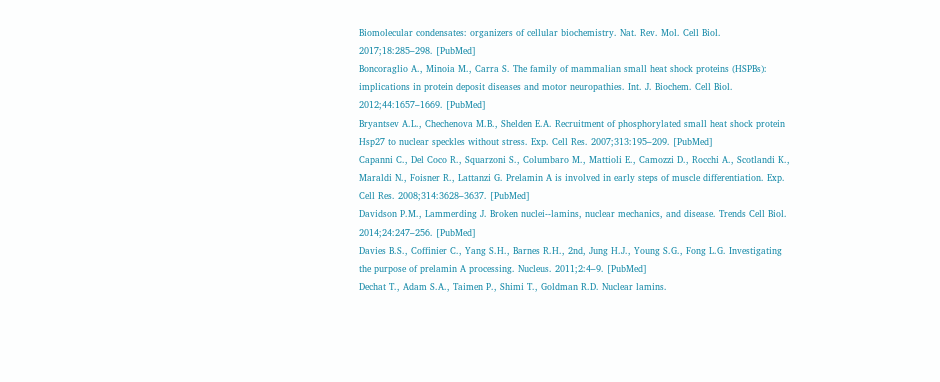Biomolecular condensates: organizers of cellular biochemistry. Nat. Rev. Mol. Cell Biol. 2017;18:285–298. [PubMed]
Boncoraglio A., Minoia M., Carra S. The family of mammalian small heat shock proteins (HSPBs): implications in protein deposit diseases and motor neuropathies. Int. J. Biochem. Cell Biol. 2012;44:1657–1669. [PubMed]
Bryantsev A.L., Chechenova M.B., Shelden E.A. Recruitment of phosphorylated small heat shock protein Hsp27 to nuclear speckles without stress. Exp. Cell Res. 2007;313:195–209. [PubMed]
Capanni C., Del Coco R., Squarzoni S., Columbaro M., Mattioli E., Camozzi D., Rocchi A., Scotlandi K., Maraldi N., Foisner R., Lattanzi G. Prelamin A is involved in early steps of muscle differentiation. Exp. Cell Res. 2008;314:3628–3637. [PubMed]
Davidson P.M., Lammerding J. Broken nuclei--lamins, nuclear mechanics, and disease. Trends Cell Biol. 2014;24:247–256. [PubMed]
Davies B.S., Coffinier C., Yang S.H., Barnes R.H., 2nd, Jung H.J., Young S.G., Fong L.G. Investigating the purpose of prelamin A processing. Nucleus. 2011;2:4–9. [PubMed]
Dechat T., Adam S.A., Taimen P., Shimi T., Goldman R.D. Nuclear lamins.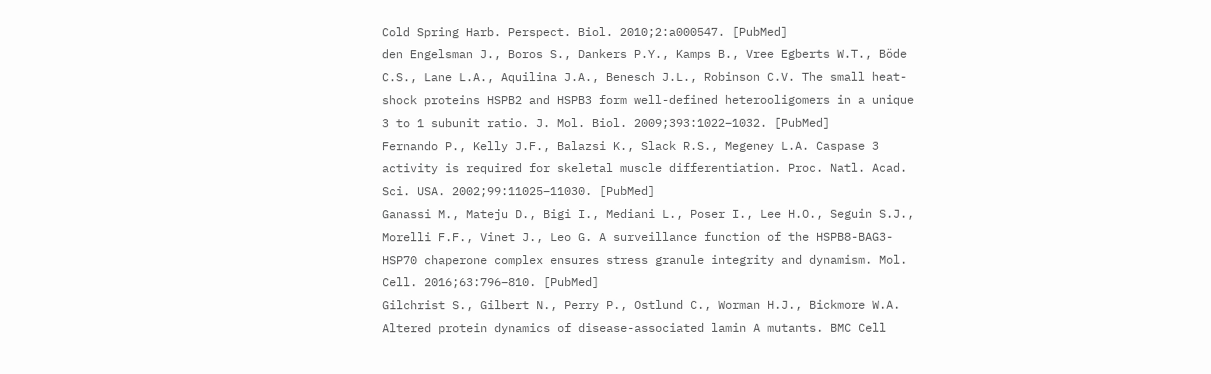Cold Spring Harb. Perspect. Biol. 2010;2:a000547. [PubMed]
den Engelsman J., Boros S., Dankers P.Y., Kamps B., Vree Egberts W.T., Böde C.S., Lane L.A., Aquilina J.A., Benesch J.L., Robinson C.V. The small heat-shock proteins HSPB2 and HSPB3 form well-defined heterooligomers in a unique 3 to 1 subunit ratio. J. Mol. Biol. 2009;393:1022–1032. [PubMed]
Fernando P., Kelly J.F., Balazsi K., Slack R.S., Megeney L.A. Caspase 3 activity is required for skeletal muscle differentiation. Proc. Natl. Acad. Sci. USA. 2002;99:11025–11030. [PubMed]
Ganassi M., Mateju D., Bigi I., Mediani L., Poser I., Lee H.O., Seguin S.J., Morelli F.F., Vinet J., Leo G. A surveillance function of the HSPB8-BAG3-HSP70 chaperone complex ensures stress granule integrity and dynamism. Mol. Cell. 2016;63:796–810. [PubMed]
Gilchrist S., Gilbert N., Perry P., Ostlund C., Worman H.J., Bickmore W.A. Altered protein dynamics of disease-associated lamin A mutants. BMC Cell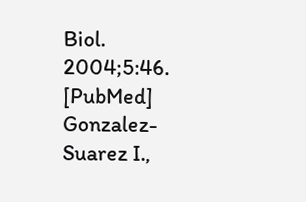Biol. 2004;5:46. [PubMed]
Gonzalez-Suarez I.,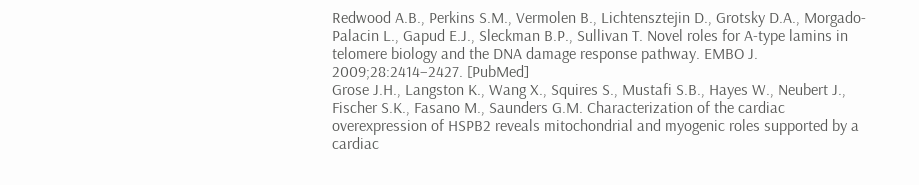Redwood A.B., Perkins S.M., Vermolen B., Lichtensztejin D., Grotsky D.A., Morgado-Palacin L., Gapud E.J., Sleckman B.P., Sullivan T. Novel roles for A-type lamins in telomere biology and the DNA damage response pathway. EMBO J. 2009;28:2414–2427. [PubMed]
Grose J.H., Langston K., Wang X., Squires S., Mustafi S.B., Hayes W., Neubert J., Fischer S.K., Fasano M., Saunders G.M. Characterization of the cardiac overexpression of HSPB2 reveals mitochondrial and myogenic roles supported by a cardiac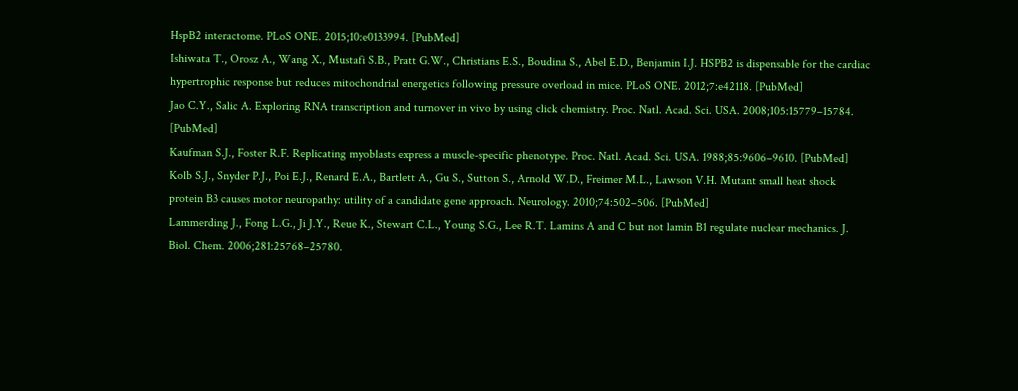HspB2 interactome. PLoS ONE. 2015;10:e0133994. [PubMed]
Ishiwata T., Orosz A., Wang X., Mustafi S.B., Pratt G.W., Christians E.S., Boudina S., Abel E.D., Benjamin I.J. HSPB2 is dispensable for the cardiac hypertrophic response but reduces mitochondrial energetics following pressure overload in mice. PLoS ONE. 2012;7:e42118. [PubMed]
Jao C.Y., Salic A. Exploring RNA transcription and turnover in vivo by using click chemistry. Proc. Natl. Acad. Sci. USA. 2008;105:15779–15784. [PubMed]
Kaufman S.J., Foster R.F. Replicating myoblasts express a muscle-specific phenotype. Proc. Natl. Acad. Sci. USA. 1988;85:9606–9610. [PubMed]
Kolb S.J., Snyder P.J., Poi E.J., Renard E.A., Bartlett A., Gu S., Sutton S., Arnold W.D., Freimer M.L., Lawson V.H. Mutant small heat shock protein B3 causes motor neuropathy: utility of a candidate gene approach. Neurology. 2010;74:502–506. [PubMed]
Lammerding J., Fong L.G., Ji J.Y., Reue K., Stewart C.L., Young S.G., Lee R.T. Lamins A and C but not lamin B1 regulate nuclear mechanics. J. Biol. Chem. 2006;281:25768–25780.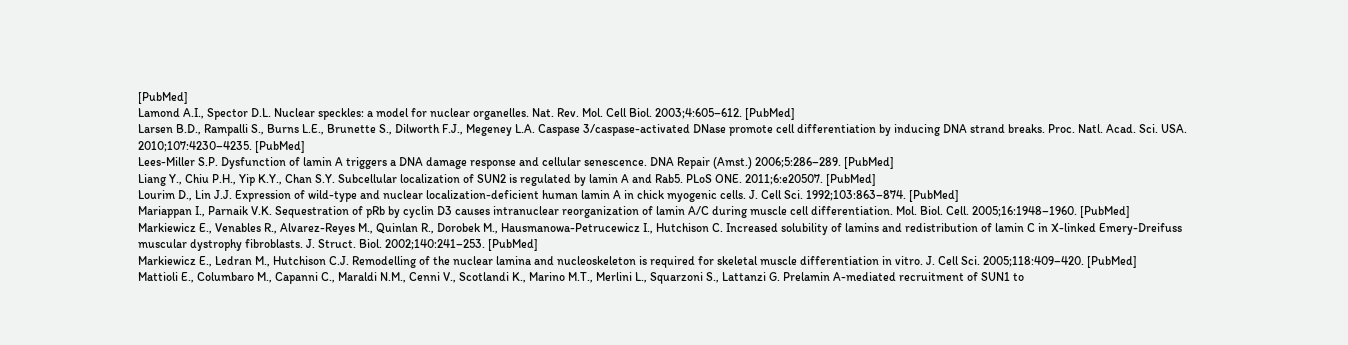[PubMed]
Lamond A.I., Spector D.L. Nuclear speckles: a model for nuclear organelles. Nat. Rev. Mol. Cell Biol. 2003;4:605–612. [PubMed]
Larsen B.D., Rampalli S., Burns L.E., Brunette S., Dilworth F.J., Megeney L.A. Caspase 3/caspase-activated DNase promote cell differentiation by inducing DNA strand breaks. Proc. Natl. Acad. Sci. USA. 2010;107:4230–4235. [PubMed]
Lees-Miller S.P. Dysfunction of lamin A triggers a DNA damage response and cellular senescence. DNA Repair (Amst.) 2006;5:286–289. [PubMed]
Liang Y., Chiu P.H., Yip K.Y., Chan S.Y. Subcellular localization of SUN2 is regulated by lamin A and Rab5. PLoS ONE. 2011;6:e20507. [PubMed]
Lourim D., Lin J.J. Expression of wild-type and nuclear localization-deficient human lamin A in chick myogenic cells. J. Cell Sci. 1992;103:863–874. [PubMed]
Mariappan I., Parnaik V.K. Sequestration of pRb by cyclin D3 causes intranuclear reorganization of lamin A/C during muscle cell differentiation. Mol. Biol. Cell. 2005;16:1948–1960. [PubMed]
Markiewicz E., Venables R., Alvarez-Reyes M., Quinlan R., Dorobek M., Hausmanowa-Petrucewicz I., Hutchison C. Increased solubility of lamins and redistribution of lamin C in X-linked Emery-Dreifuss muscular dystrophy fibroblasts. J. Struct. Biol. 2002;140:241–253. [PubMed]
Markiewicz E., Ledran M., Hutchison C.J. Remodelling of the nuclear lamina and nucleoskeleton is required for skeletal muscle differentiation in vitro. J. Cell Sci. 2005;118:409–420. [PubMed]
Mattioli E., Columbaro M., Capanni C., Maraldi N.M., Cenni V., Scotlandi K., Marino M.T., Merlini L., Squarzoni S., Lattanzi G. Prelamin A-mediated recruitment of SUN1 to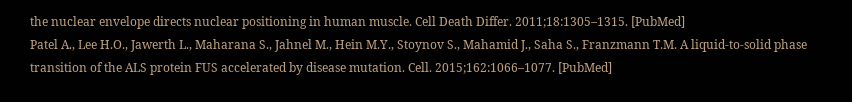the nuclear envelope directs nuclear positioning in human muscle. Cell Death Differ. 2011;18:1305–1315. [PubMed]
Patel A., Lee H.O., Jawerth L., Maharana S., Jahnel M., Hein M.Y., Stoynov S., Mahamid J., Saha S., Franzmann T.M. A liquid-to-solid phase transition of the ALS protein FUS accelerated by disease mutation. Cell. 2015;162:1066–1077. [PubMed]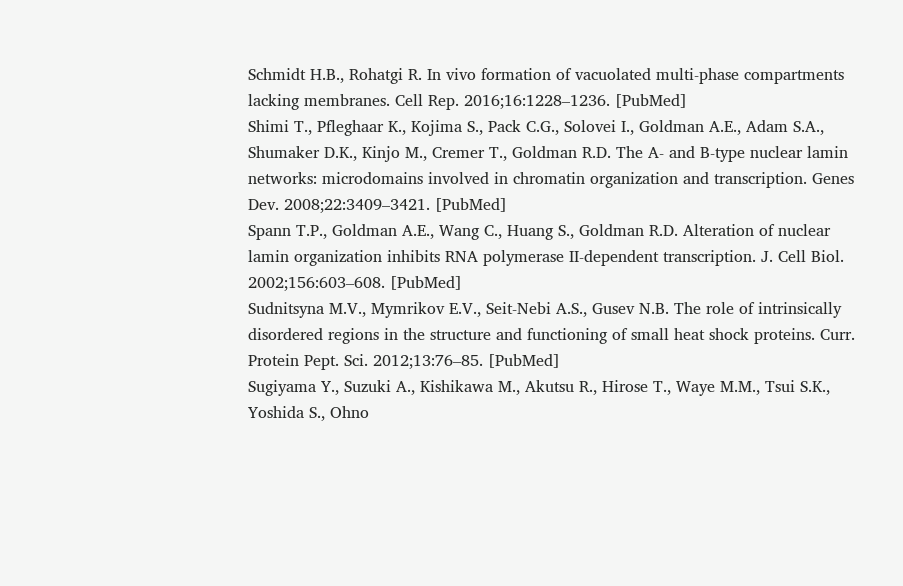Schmidt H.B., Rohatgi R. In vivo formation of vacuolated multi-phase compartments lacking membranes. Cell Rep. 2016;16:1228–1236. [PubMed]
Shimi T., Pfleghaar K., Kojima S., Pack C.G., Solovei I., Goldman A.E., Adam S.A., Shumaker D.K., Kinjo M., Cremer T., Goldman R.D. The A- and B-type nuclear lamin networks: microdomains involved in chromatin organization and transcription. Genes Dev. 2008;22:3409–3421. [PubMed]
Spann T.P., Goldman A.E., Wang C., Huang S., Goldman R.D. Alteration of nuclear lamin organization inhibits RNA polymerase II-dependent transcription. J. Cell Biol. 2002;156:603–608. [PubMed]
Sudnitsyna M.V., Mymrikov E.V., Seit-Nebi A.S., Gusev N.B. The role of intrinsically disordered regions in the structure and functioning of small heat shock proteins. Curr. Protein Pept. Sci. 2012;13:76–85. [PubMed]
Sugiyama Y., Suzuki A., Kishikawa M., Akutsu R., Hirose T., Waye M.M., Tsui S.K., Yoshida S., Ohno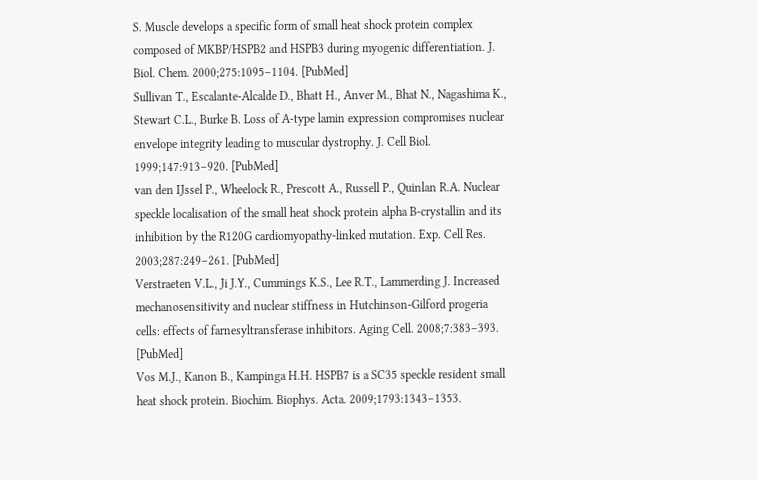S. Muscle develops a specific form of small heat shock protein complex composed of MKBP/HSPB2 and HSPB3 during myogenic differentiation. J. Biol. Chem. 2000;275:1095–1104. [PubMed]
Sullivan T., Escalante-Alcalde D., Bhatt H., Anver M., Bhat N., Nagashima K., Stewart C.L., Burke B. Loss of A-type lamin expression compromises nuclear envelope integrity leading to muscular dystrophy. J. Cell Biol. 1999;147:913–920. [PubMed]
van den IJssel P., Wheelock R., Prescott A., Russell P., Quinlan R.A. Nuclear speckle localisation of the small heat shock protein alpha B-crystallin and its inhibition by the R120G cardiomyopathy-linked mutation. Exp. Cell Res. 2003;287:249–261. [PubMed]
Verstraeten V.L., Ji J.Y., Cummings K.S., Lee R.T., Lammerding J. Increased mechanosensitivity and nuclear stiffness in Hutchinson-Gilford progeria cells: effects of farnesyltransferase inhibitors. Aging Cell. 2008;7:383–393. [PubMed]
Vos M.J., Kanon B., Kampinga H.H. HSPB7 is a SC35 speckle resident small heat shock protein. Biochim. Biophys. Acta. 2009;1793:1343–1353.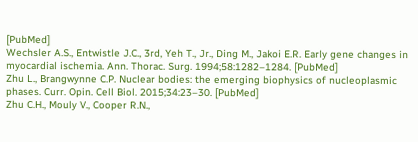[PubMed]
Wechsler A.S., Entwistle J.C., 3rd, Yeh T., Jr., Ding M., Jakoi E.R. Early gene changes in myocardial ischemia. Ann. Thorac. Surg. 1994;58:1282–1284. [PubMed]
Zhu L., Brangwynne C.P. Nuclear bodies: the emerging biophysics of nucleoplasmic phases. Curr. Opin. Cell Biol. 2015;34:23–30. [PubMed]
Zhu C.H., Mouly V., Cooper R.N.,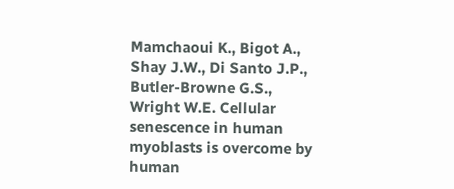Mamchaoui K., Bigot A., Shay J.W., Di Santo J.P., Butler-Browne G.S., Wright W.E. Cellular senescence in human myoblasts is overcome by human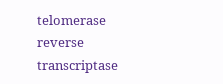telomerase reverse transcriptase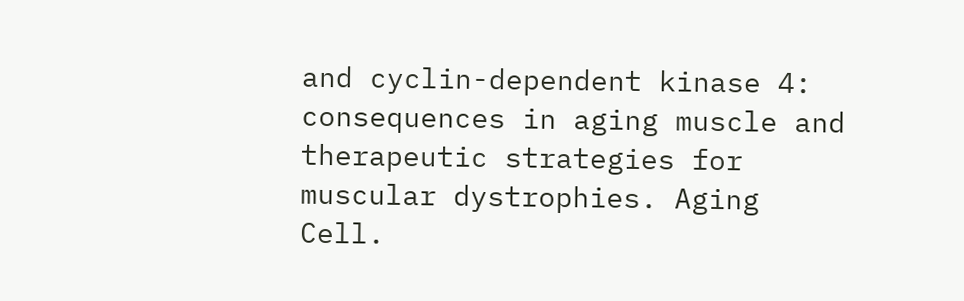and cyclin-dependent kinase 4: consequences in aging muscle and therapeutic strategies for muscular dystrophies. Aging Cell.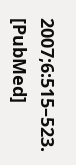2007;6:515–523. [PubMed]